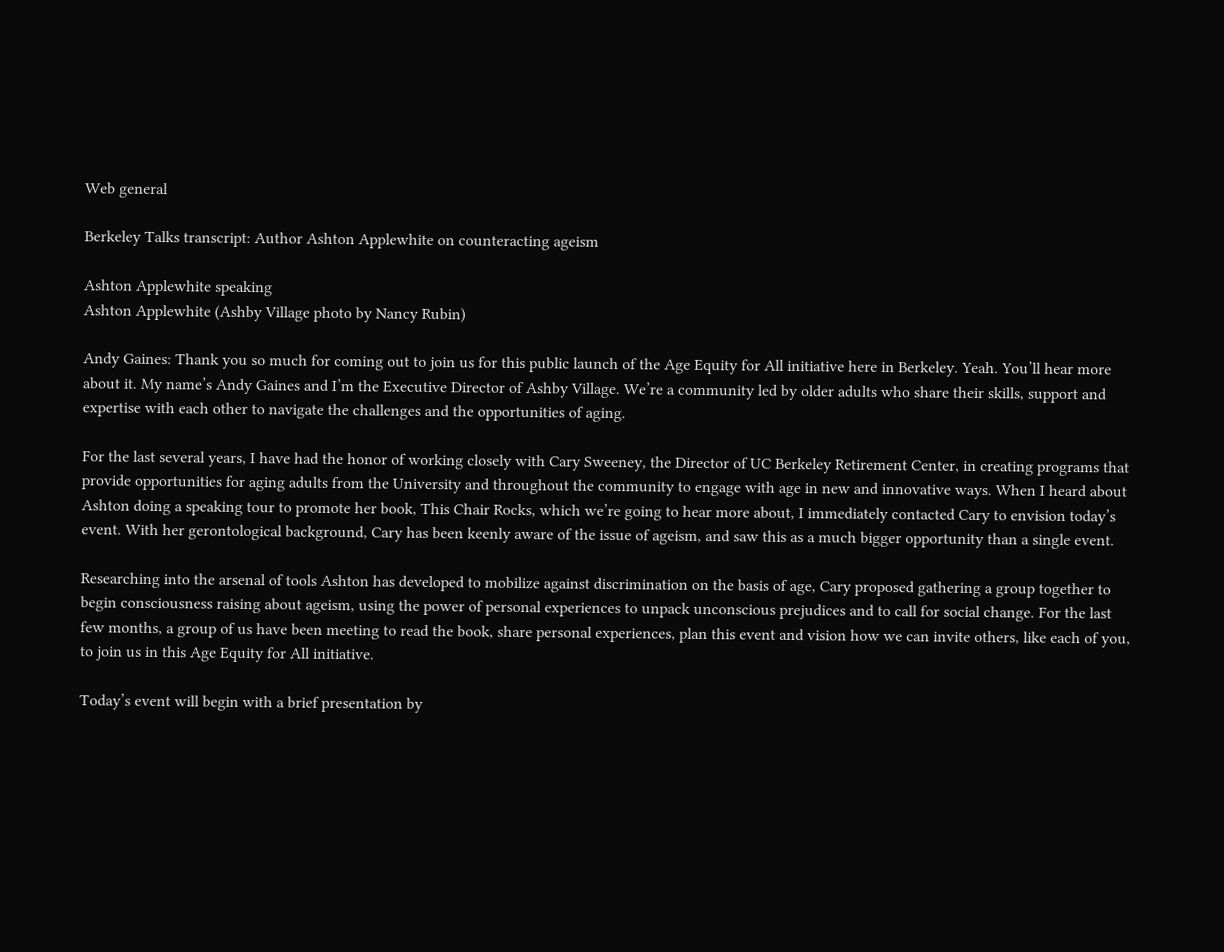Web general

Berkeley Talks transcript: Author Ashton Applewhite on counteracting ageism

Ashton Applewhite speaking
Ashton Applewhite (Ashby Village photo by Nancy Rubin)

Andy Gaines: Thank you so much for coming out to join us for this public launch of the Age Equity for All initiative here in Berkeley. Yeah. You’ll hear more about it. My name’s Andy Gaines and I’m the Executive Director of Ashby Village. We’re a community led by older adults who share their skills, support and expertise with each other to navigate the challenges and the opportunities of aging.

For the last several years, I have had the honor of working closely with Cary Sweeney, the Director of UC Berkeley Retirement Center, in creating programs that provide opportunities for aging adults from the University and throughout the community to engage with age in new and innovative ways. When I heard about Ashton doing a speaking tour to promote her book, This Chair Rocks, which we’re going to hear more about, I immediately contacted Cary to envision today’s event. With her gerontological background, Cary has been keenly aware of the issue of ageism, and saw this as a much bigger opportunity than a single event.

Researching into the arsenal of tools Ashton has developed to mobilize against discrimination on the basis of age, Cary proposed gathering a group together to begin consciousness raising about ageism, using the power of personal experiences to unpack unconscious prejudices and to call for social change. For the last few months, a group of us have been meeting to read the book, share personal experiences, plan this event and vision how we can invite others, like each of you, to join us in this Age Equity for All initiative.

Today’s event will begin with a brief presentation by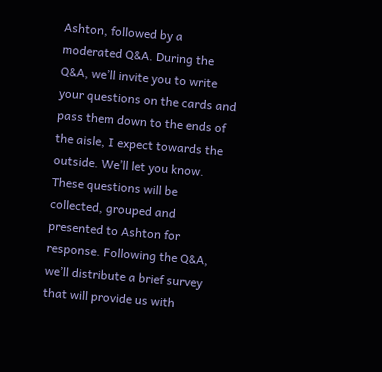Ashton, followed by a moderated Q&A. During the Q&A, we’ll invite you to write your questions on the cards and pass them down to the ends of the aisle, I expect towards the outside. We’ll let you know. These questions will be collected, grouped and presented to Ashton for response. Following the Q&A, we’ll distribute a brief survey that will provide us with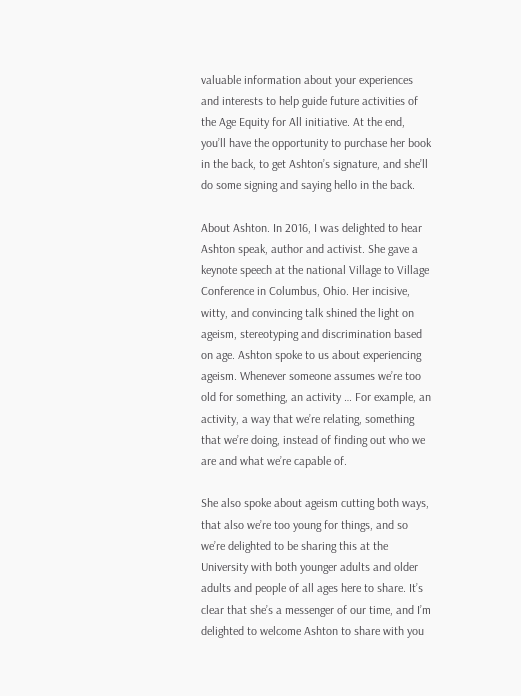valuable information about your experiences and interests to help guide future activities of the Age Equity for All initiative. At the end, you’ll have the opportunity to purchase her book in the back, to get Ashton’s signature, and she’ll do some signing and saying hello in the back.

About Ashton. In 2016, I was delighted to hear Ashton speak, author and activist. She gave a keynote speech at the national Village to Village Conference in Columbus, Ohio. Her incisive, witty, and convincing talk shined the light on ageism, stereotyping and discrimination based on age. Ashton spoke to us about experiencing ageism. Whenever someone assumes we’re too old for something, an activity … For example, an activity, a way that we’re relating, something that we’re doing, instead of finding out who we are and what we’re capable of.

She also spoke about ageism cutting both ways, that also we’re too young for things, and so we’re delighted to be sharing this at the University with both younger adults and older adults and people of all ages here to share. It’s clear that she’s a messenger of our time, and I’m delighted to welcome Ashton to share with you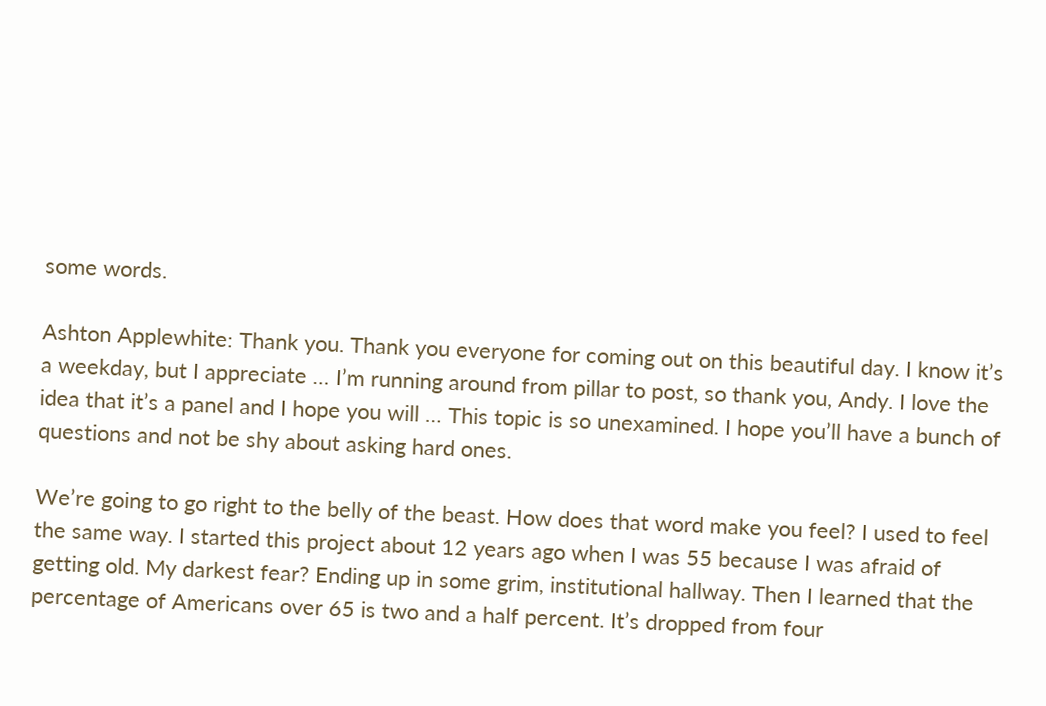some words.

Ashton Applewhite: Thank you. Thank you everyone for coming out on this beautiful day. I know it’s a weekday, but I appreciate … I’m running around from pillar to post, so thank you, Andy. I love the idea that it’s a panel and I hope you will … This topic is so unexamined. I hope you’ll have a bunch of questions and not be shy about asking hard ones.

We’re going to go right to the belly of the beast. How does that word make you feel? I used to feel the same way. I started this project about 12 years ago when I was 55 because I was afraid of getting old. My darkest fear? Ending up in some grim, institutional hallway. Then I learned that the percentage of Americans over 65 is two and a half percent. It’s dropped from four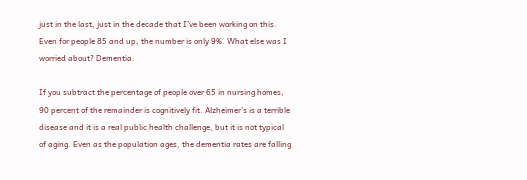just in the last, just in the decade that I’ve been working on this. Even for people 85 and up, the number is only 9%. What else was I worried about? Dementia.

If you subtract the percentage of people over 65 in nursing homes, 90 percent of the remainder is cognitively fit. Alzheimer’s is a terrible disease and it is a real public health challenge, but it is not typical of aging. Even as the population ages, the dementia rates are falling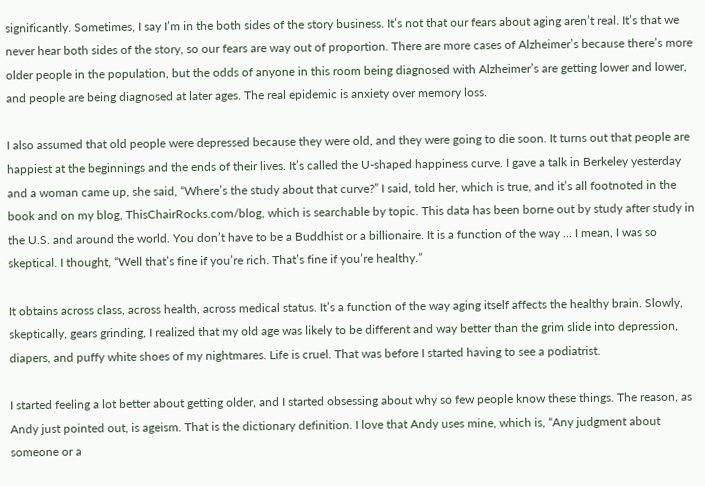significantly. Sometimes, I say I’m in the both sides of the story business. It’s not that our fears about aging aren’t real. It’s that we never hear both sides of the story, so our fears are way out of proportion. There are more cases of Alzheimer’s because there’s more older people in the population, but the odds of anyone in this room being diagnosed with Alzheimer’s are getting lower and lower, and people are being diagnosed at later ages. The real epidemic is anxiety over memory loss.

I also assumed that old people were depressed because they were old, and they were going to die soon. It turns out that people are happiest at the beginnings and the ends of their lives. It’s called the U-shaped happiness curve. I gave a talk in Berkeley yesterday and a woman came up, she said, “Where’s the study about that curve?” I said, told her, which is true, and it’s all footnoted in the book and on my blog, ThisChairRocks.com/blog, which is searchable by topic. This data has been borne out by study after study in the U.S. and around the world. You don’t have to be a Buddhist or a billionaire. It is a function of the way … I mean, I was so skeptical. I thought, “Well that’s fine if you’re rich. That’s fine if you’re healthy.”

It obtains across class, across health, across medical status. It’s a function of the way aging itself affects the healthy brain. Slowly, skeptically, gears grinding, I realized that my old age was likely to be different and way better than the grim slide into depression, diapers, and puffy white shoes of my nightmares. Life is cruel. That was before I started having to see a podiatrist.

I started feeling a lot better about getting older, and I started obsessing about why so few people know these things. The reason, as Andy just pointed out, is ageism. That is the dictionary definition. I love that Andy uses mine, which is, “Any judgment about someone or a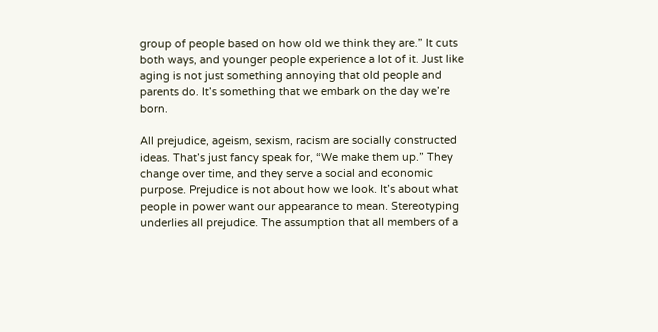group of people based on how old we think they are.” It cuts both ways, and younger people experience a lot of it. Just like aging is not just something annoying that old people and parents do. It’s something that we embark on the day we’re born.

All prejudice, ageism, sexism, racism are socially constructed ideas. That’s just fancy speak for, “We make them up.” They change over time, and they serve a social and economic purpose. Prejudice is not about how we look. It’s about what people in power want our appearance to mean. Stereotyping underlies all prejudice. The assumption that all members of a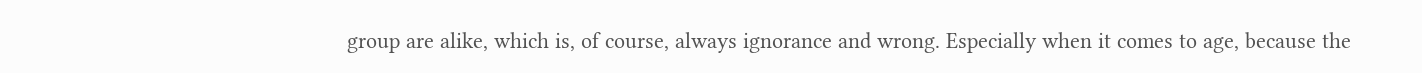group are alike, which is, of course, always ignorance and wrong. Especially when it comes to age, because the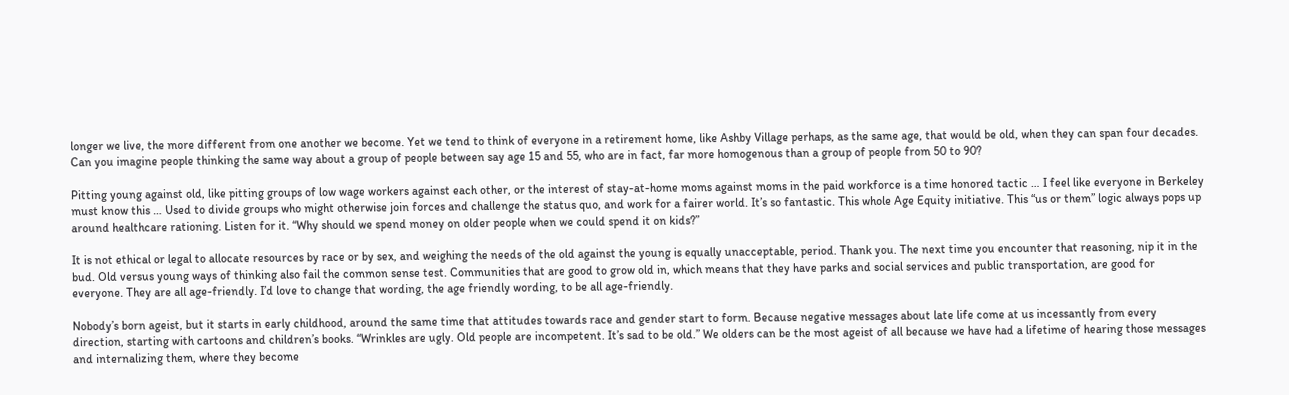longer we live, the more different from one another we become. Yet we tend to think of everyone in a retirement home, like Ashby Village perhaps, as the same age, that would be old, when they can span four decades. Can you imagine people thinking the same way about a group of people between say age 15 and 55, who are in fact, far more homogenous than a group of people from 50 to 90?

Pitting young against old, like pitting groups of low wage workers against each other, or the interest of stay-at-home moms against moms in the paid workforce is a time honored tactic … I feel like everyone in Berkeley must know this … Used to divide groups who might otherwise join forces and challenge the status quo, and work for a fairer world. It’s so fantastic. This whole Age Equity initiative. This “us or them” logic always pops up around healthcare rationing. Listen for it. “Why should we spend money on older people when we could spend it on kids?”

It is not ethical or legal to allocate resources by race or by sex, and weighing the needs of the old against the young is equally unacceptable, period. Thank you. The next time you encounter that reasoning, nip it in the bud. Old versus young ways of thinking also fail the common sense test. Communities that are good to grow old in, which means that they have parks and social services and public transportation, are good for everyone. They are all age-friendly. I’d love to change that wording, the age friendly wording, to be all age-friendly.

Nobody’s born ageist, but it starts in early childhood, around the same time that attitudes towards race and gender start to form. Because negative messages about late life come at us incessantly from every direction, starting with cartoons and children’s books. “Wrinkles are ugly. Old people are incompetent. It’s sad to be old.” We olders can be the most ageist of all because we have had a lifetime of hearing those messages and internalizing them, where they become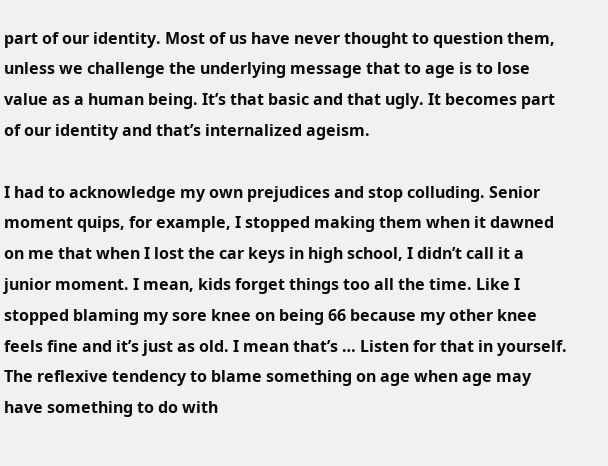part of our identity. Most of us have never thought to question them, unless we challenge the underlying message that to age is to lose value as a human being. It’s that basic and that ugly. It becomes part of our identity and that’s internalized ageism.

I had to acknowledge my own prejudices and stop colluding. Senior moment quips, for example, I stopped making them when it dawned on me that when I lost the car keys in high school, I didn’t call it a junior moment. I mean, kids forget things too all the time. Like I stopped blaming my sore knee on being 66 because my other knee feels fine and it’s just as old. I mean that’s … Listen for that in yourself. The reflexive tendency to blame something on age when age may have something to do with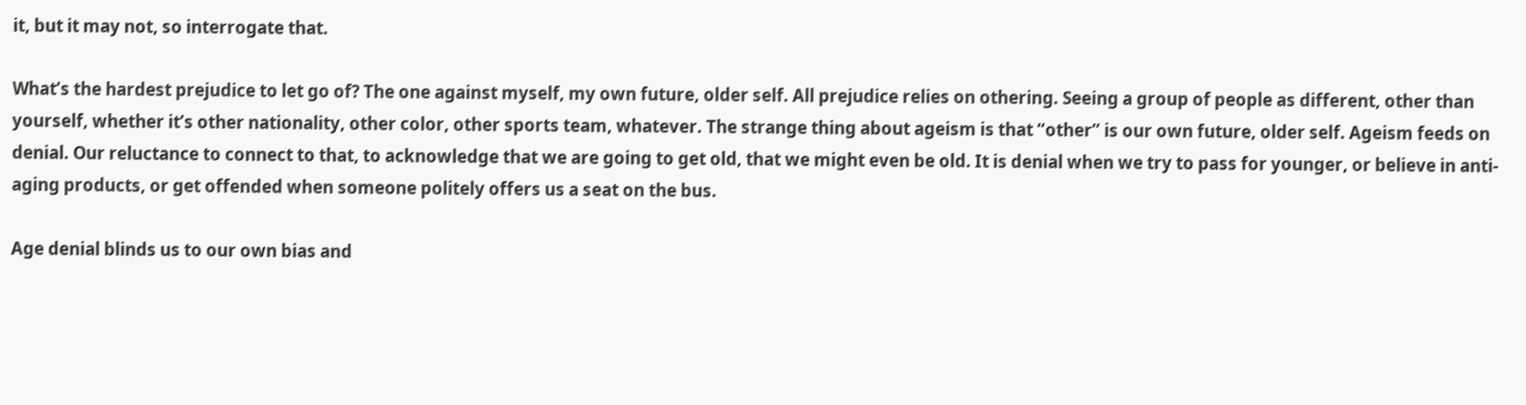it, but it may not, so interrogate that.

What’s the hardest prejudice to let go of? The one against myself, my own future, older self. All prejudice relies on othering. Seeing a group of people as different, other than yourself, whether it’s other nationality, other color, other sports team, whatever. The strange thing about ageism is that “other” is our own future, older self. Ageism feeds on denial. Our reluctance to connect to that, to acknowledge that we are going to get old, that we might even be old. It is denial when we try to pass for younger, or believe in anti-aging products, or get offended when someone politely offers us a seat on the bus.

Age denial blinds us to our own bias and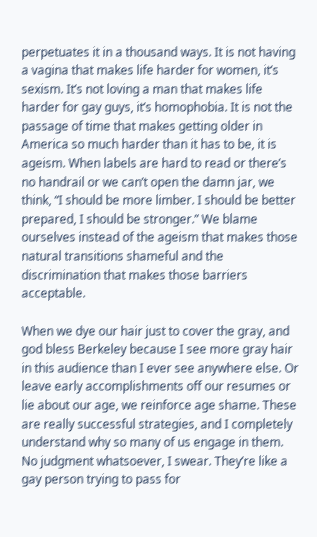perpetuates it in a thousand ways. It is not having a vagina that makes life harder for women, it’s sexism. It’s not loving a man that makes life harder for gay guys, it’s homophobia. It is not the passage of time that makes getting older in America so much harder than it has to be, it is ageism. When labels are hard to read or there’s no handrail or we can’t open the damn jar, we think, “I should be more limber. I should be better prepared, I should be stronger.” We blame ourselves instead of the ageism that makes those natural transitions shameful and the discrimination that makes those barriers acceptable.

When we dye our hair just to cover the gray, and god bless Berkeley because I see more gray hair in this audience than I ever see anywhere else. Or leave early accomplishments off our resumes or lie about our age, we reinforce age shame. These are really successful strategies, and I completely understand why so many of us engage in them. No judgment whatsoever, I swear. They’re like a gay person trying to pass for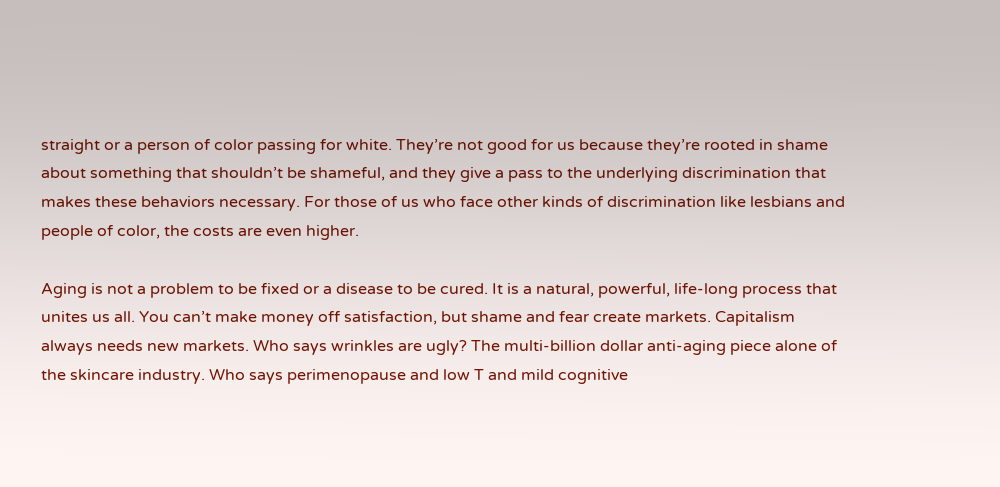straight or a person of color passing for white. They’re not good for us because they’re rooted in shame about something that shouldn’t be shameful, and they give a pass to the underlying discrimination that makes these behaviors necessary. For those of us who face other kinds of discrimination like lesbians and people of color, the costs are even higher.

Aging is not a problem to be fixed or a disease to be cured. It is a natural, powerful, life-long process that unites us all. You can’t make money off satisfaction, but shame and fear create markets. Capitalism always needs new markets. Who says wrinkles are ugly? The multi-billion dollar anti-aging piece alone of the skincare industry. Who says perimenopause and low T and mild cognitive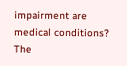impairment are medical conditions? The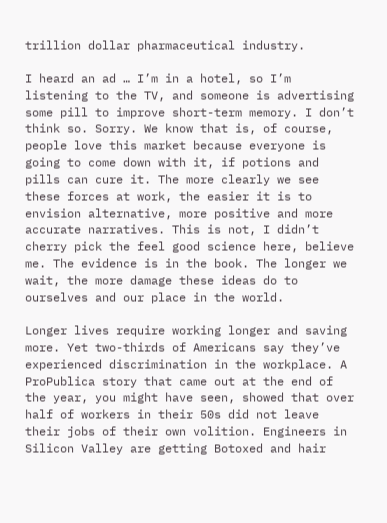trillion dollar pharmaceutical industry.

I heard an ad … I’m in a hotel, so I’m listening to the TV, and someone is advertising some pill to improve short-term memory. I don’t think so. Sorry. We know that is, of course, people love this market because everyone is going to come down with it, if potions and pills can cure it. The more clearly we see these forces at work, the easier it is to envision alternative, more positive and more accurate narratives. This is not, I didn’t cherry pick the feel good science here, believe me. The evidence is in the book. The longer we wait, the more damage these ideas do to ourselves and our place in the world.

Longer lives require working longer and saving more. Yet two-thirds of Americans say they’ve experienced discrimination in the workplace. A ProPublica story that came out at the end of the year, you might have seen, showed that over half of workers in their 50s did not leave their jobs of their own volition. Engineers in Silicon Valley are getting Botoxed and hair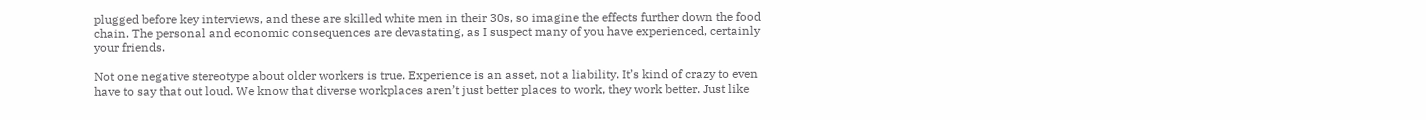plugged before key interviews, and these are skilled white men in their 30s, so imagine the effects further down the food chain. The personal and economic consequences are devastating, as I suspect many of you have experienced, certainly your friends.

Not one negative stereotype about older workers is true. Experience is an asset, not a liability. It’s kind of crazy to even have to say that out loud. We know that diverse workplaces aren’t just better places to work, they work better. Just like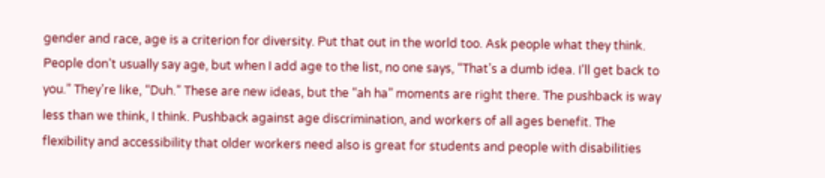gender and race, age is a criterion for diversity. Put that out in the world too. Ask people what they think. People don’t usually say age, but when I add age to the list, no one says, “That’s a dumb idea. I’ll get back to you.” They’re like, “Duh.” These are new ideas, but the “ah ha” moments are right there. The pushback is way less than we think, I think. Pushback against age discrimination, and workers of all ages benefit. The flexibility and accessibility that older workers need also is great for students and people with disabilities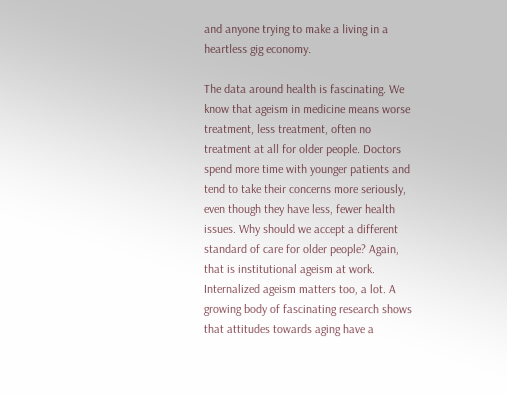and anyone trying to make a living in a heartless gig economy.

The data around health is fascinating. We know that ageism in medicine means worse treatment, less treatment, often no treatment at all for older people. Doctors spend more time with younger patients and tend to take their concerns more seriously, even though they have less, fewer health issues. Why should we accept a different standard of care for older people? Again, that is institutional ageism at work. Internalized ageism matters too, a lot. A growing body of fascinating research shows that attitudes towards aging have a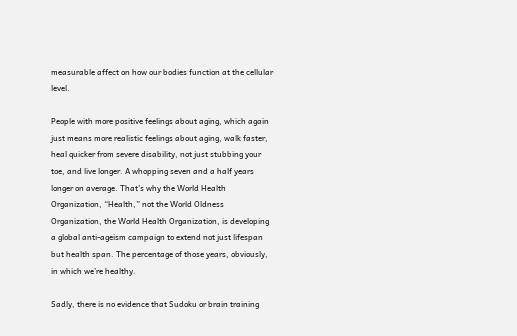measurable affect on how our bodies function at the cellular level.

People with more positive feelings about aging, which again just means more realistic feelings about aging, walk faster, heal quicker from severe disability, not just stubbing your toe, and live longer. A whopping seven and a half years longer on average. That’s why the World Health Organization, “Health,” not the World Oldness Organization, the World Health Organization, is developing a global anti-ageism campaign to extend not just lifespan but health span. The percentage of those years, obviously, in which we’re healthy.

Sadly, there is no evidence that Sudoku or brain training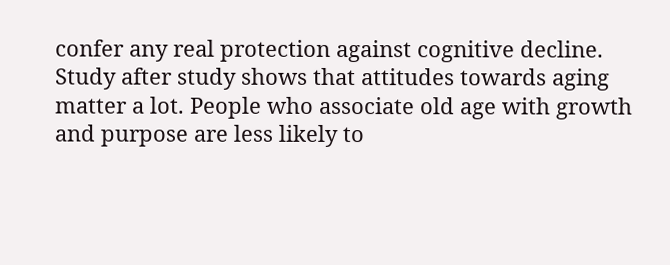confer any real protection against cognitive decline. Study after study shows that attitudes towards aging matter a lot. People who associate old age with growth and purpose are less likely to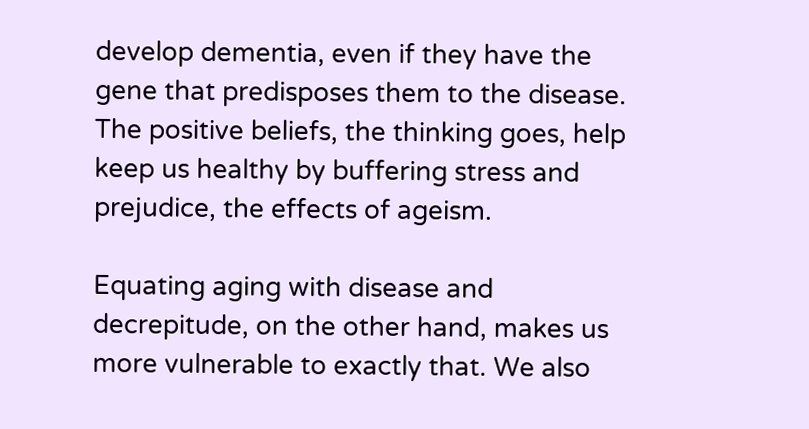develop dementia, even if they have the gene that predisposes them to the disease. The positive beliefs, the thinking goes, help keep us healthy by buffering stress and prejudice, the effects of ageism.

Equating aging with disease and decrepitude, on the other hand, makes us more vulnerable to exactly that. We also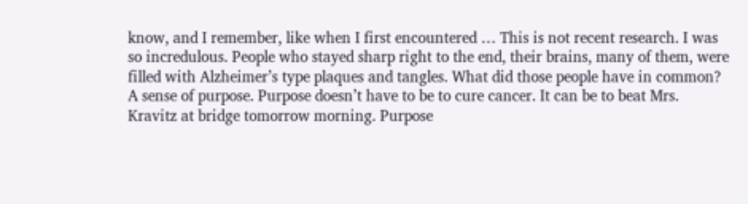know, and I remember, like when I first encountered … This is not recent research. I was so incredulous. People who stayed sharp right to the end, their brains, many of them, were filled with Alzheimer’s type plaques and tangles. What did those people have in common? A sense of purpose. Purpose doesn’t have to be to cure cancer. It can be to beat Mrs. Kravitz at bridge tomorrow morning. Purpose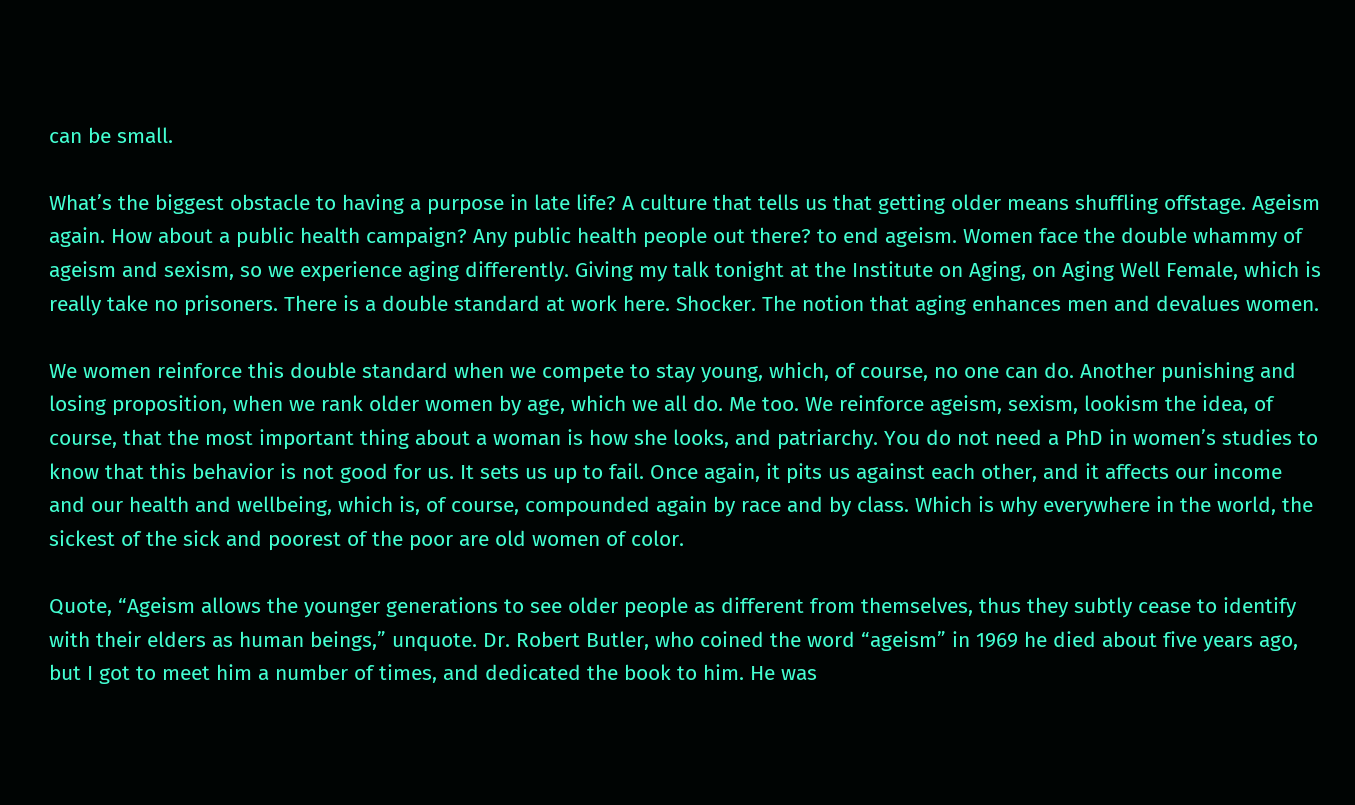can be small.

What’s the biggest obstacle to having a purpose in late life? A culture that tells us that getting older means shuffling offstage. Ageism again. How about a public health campaign? Any public health people out there? to end ageism. Women face the double whammy of ageism and sexism, so we experience aging differently. Giving my talk tonight at the Institute on Aging, on Aging Well Female, which is really take no prisoners. There is a double standard at work here. Shocker. The notion that aging enhances men and devalues women.

We women reinforce this double standard when we compete to stay young, which, of course, no one can do. Another punishing and losing proposition, when we rank older women by age, which we all do. Me too. We reinforce ageism, sexism, lookism the idea, of course, that the most important thing about a woman is how she looks, and patriarchy. You do not need a PhD in women’s studies to know that this behavior is not good for us. It sets us up to fail. Once again, it pits us against each other, and it affects our income and our health and wellbeing, which is, of course, compounded again by race and by class. Which is why everywhere in the world, the sickest of the sick and poorest of the poor are old women of color.

Quote, “Ageism allows the younger generations to see older people as different from themselves, thus they subtly cease to identify with their elders as human beings,” unquote. Dr. Robert Butler, who coined the word “ageism” in 1969 he died about five years ago, but I got to meet him a number of times, and dedicated the book to him. He was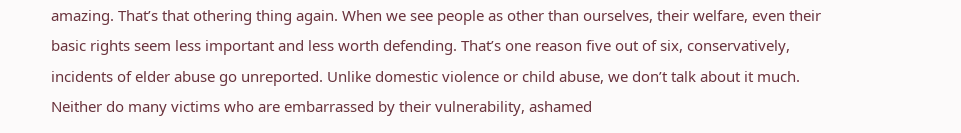amazing. That’s that othering thing again. When we see people as other than ourselves, their welfare, even their basic rights seem less important and less worth defending. That’s one reason five out of six, conservatively, incidents of elder abuse go unreported. Unlike domestic violence or child abuse, we don’t talk about it much. Neither do many victims who are embarrassed by their vulnerability, ashamed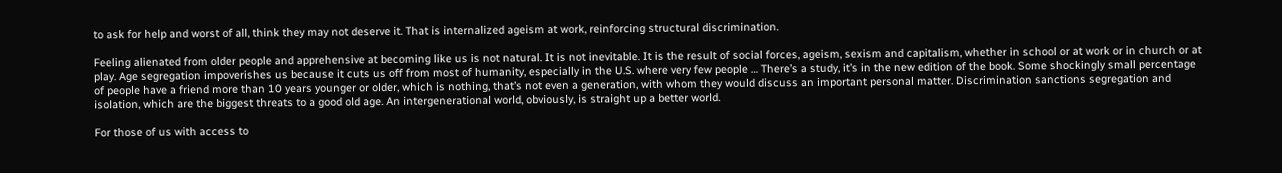to ask for help and worst of all, think they may not deserve it. That is internalized ageism at work, reinforcing structural discrimination.

Feeling alienated from older people and apprehensive at becoming like us is not natural. It is not inevitable. It is the result of social forces, ageism, sexism and capitalism, whether in school or at work or in church or at play. Age segregation impoverishes us because it cuts us off from most of humanity, especially in the U.S. where very few people … There’s a study, it’s in the new edition of the book. Some shockingly small percentage of people have a friend more than 10 years younger or older, which is nothing, that’s not even a generation, with whom they would discuss an important personal matter. Discrimination sanctions segregation and isolation, which are the biggest threats to a good old age. An intergenerational world, obviously, is straight up a better world.

For those of us with access to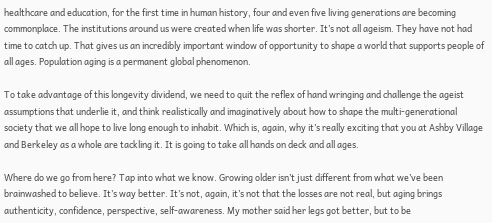healthcare and education, for the first time in human history, four and even five living generations are becoming commonplace. The institutions around us were created when life was shorter. It’s not all ageism. They have not had time to catch up. That gives us an incredibly important window of opportunity to shape a world that supports people of all ages. Population aging is a permanent global phenomenon.

To take advantage of this longevity dividend, we need to quit the reflex of hand wringing and challenge the ageist assumptions that underlie it, and think realistically and imaginatively about how to shape the multi-generational society that we all hope to live long enough to inhabit. Which is, again, why it’s really exciting that you at Ashby Village and Berkeley as a whole are tackling it. It is going to take all hands on deck and all ages.

Where do we go from here? Tap into what we know. Growing older isn’t just different from what we’ve been brainwashed to believe. It’s way better. It’s not, again, it’s not that the losses are not real, but aging brings authenticity, confidence, perspective, self-awareness. My mother said her legs got better, but to be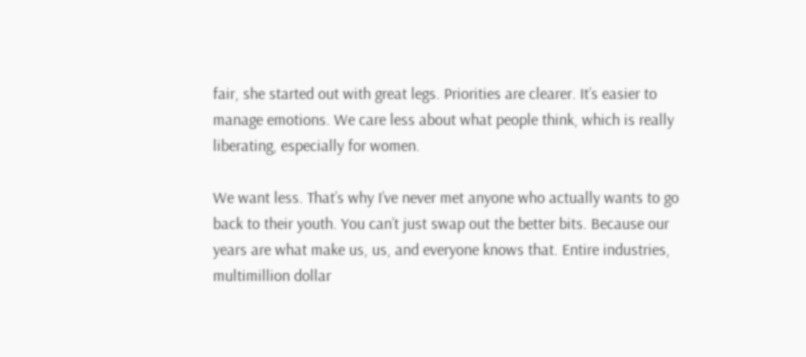fair, she started out with great legs. Priorities are clearer. It’s easier to manage emotions. We care less about what people think, which is really liberating, especially for women.

We want less. That’s why I’ve never met anyone who actually wants to go back to their youth. You can’t just swap out the better bits. Because our years are what make us, us, and everyone knows that. Entire industries, multimillion dollar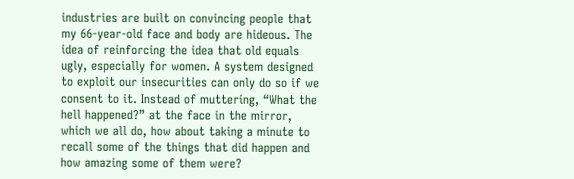industries are built on convincing people that my 66-year-old face and body are hideous. The idea of reinforcing the idea that old equals ugly, especially for women. A system designed to exploit our insecurities can only do so if we consent to it. Instead of muttering, “What the hell happened?” at the face in the mirror, which we all do, how about taking a minute to recall some of the things that did happen and how amazing some of them were?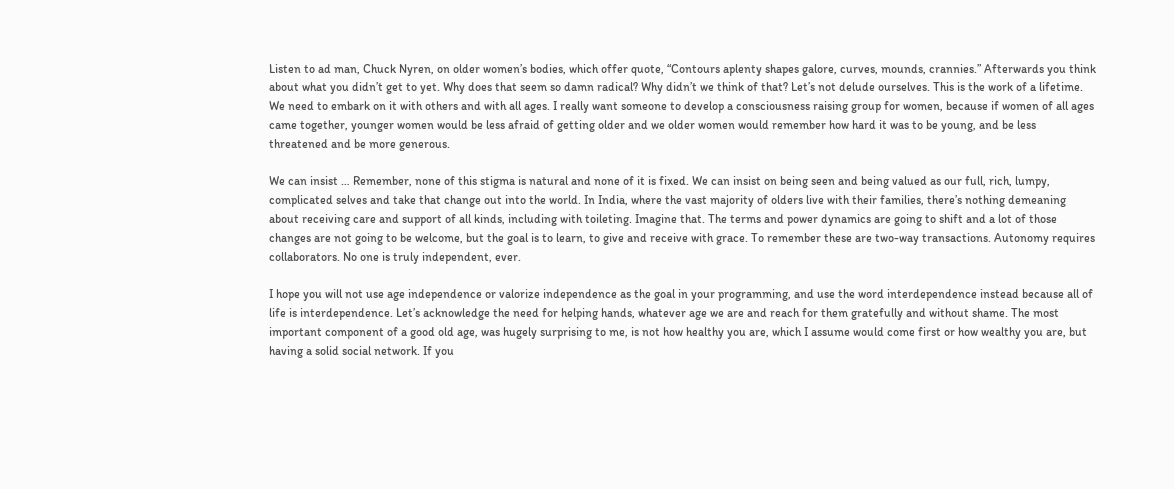Listen to ad man, Chuck Nyren, on older women’s bodies, which offer quote, “Contours aplenty shapes galore, curves, mounds, crannies.” Afterwards you think about what you didn’t get to yet. Why does that seem so damn radical? Why didn’t we think of that? Let’s not delude ourselves. This is the work of a lifetime. We need to embark on it with others and with all ages. I really want someone to develop a consciousness raising group for women, because if women of all ages came together, younger women would be less afraid of getting older and we older women would remember how hard it was to be young, and be less threatened and be more generous.

We can insist … Remember, none of this stigma is natural and none of it is fixed. We can insist on being seen and being valued as our full, rich, lumpy, complicated selves and take that change out into the world. In India, where the vast majority of olders live with their families, there’s nothing demeaning about receiving care and support of all kinds, including with toileting. Imagine that. The terms and power dynamics are going to shift and a lot of those changes are not going to be welcome, but the goal is to learn, to give and receive with grace. To remember these are two-way transactions. Autonomy requires collaborators. No one is truly independent, ever.

I hope you will not use age independence or valorize independence as the goal in your programming, and use the word interdependence instead because all of life is interdependence. Let’s acknowledge the need for helping hands, whatever age we are and reach for them gratefully and without shame. The most important component of a good old age, was hugely surprising to me, is not how healthy you are, which I assume would come first or how wealthy you are, but having a solid social network. If you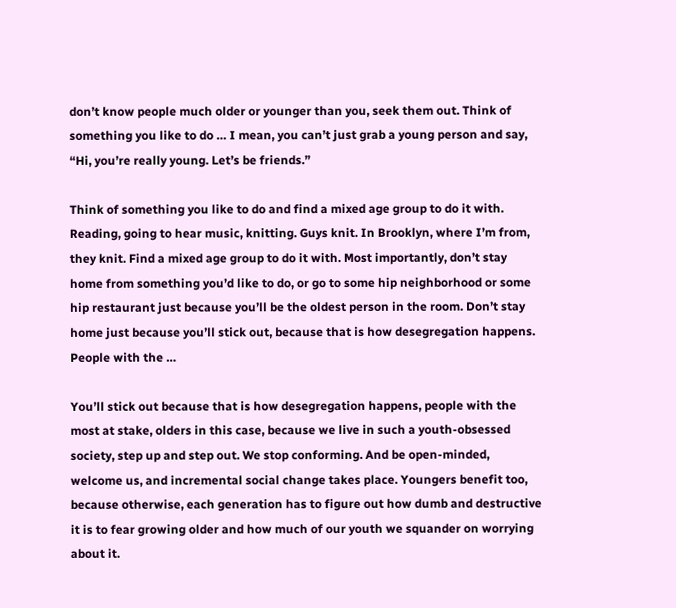don’t know people much older or younger than you, seek them out. Think of something you like to do … I mean, you can’t just grab a young person and say, “Hi, you’re really young. Let’s be friends.”

Think of something you like to do and find a mixed age group to do it with. Reading, going to hear music, knitting. Guys knit. In Brooklyn, where I’m from, they knit. Find a mixed age group to do it with. Most importantly, don’t stay home from something you’d like to do, or go to some hip neighborhood or some hip restaurant just because you’ll be the oldest person in the room. Don’t stay home just because you’ll stick out, because that is how desegregation happens. People with the …

You’ll stick out because that is how desegregation happens, people with the most at stake, olders in this case, because we live in such a youth-obsessed society, step up and step out. We stop conforming. And be open-minded, welcome us, and incremental social change takes place. Youngers benefit too, because otherwise, each generation has to figure out how dumb and destructive it is to fear growing older and how much of our youth we squander on worrying about it.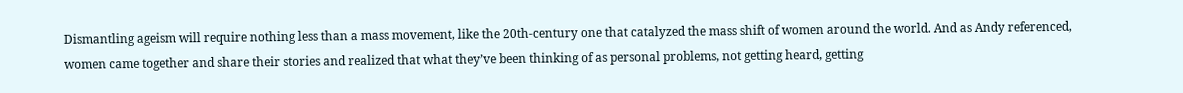Dismantling ageism will require nothing less than a mass movement, like the 20th-century one that catalyzed the mass shift of women around the world. And as Andy referenced, women came together and share their stories and realized that what they’ve been thinking of as personal problems, not getting heard, getting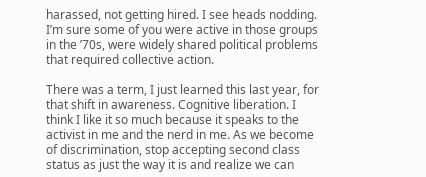harassed, not getting hired. I see heads nodding. I’m sure some of you were active in those groups in the ’70s, were widely shared political problems that required collective action.

There was a term, I just learned this last year, for that shift in awareness. Cognitive liberation. I think I like it so much because it speaks to the activist in me and the nerd in me. As we become of discrimination, stop accepting second class status as just the way it is and realize we can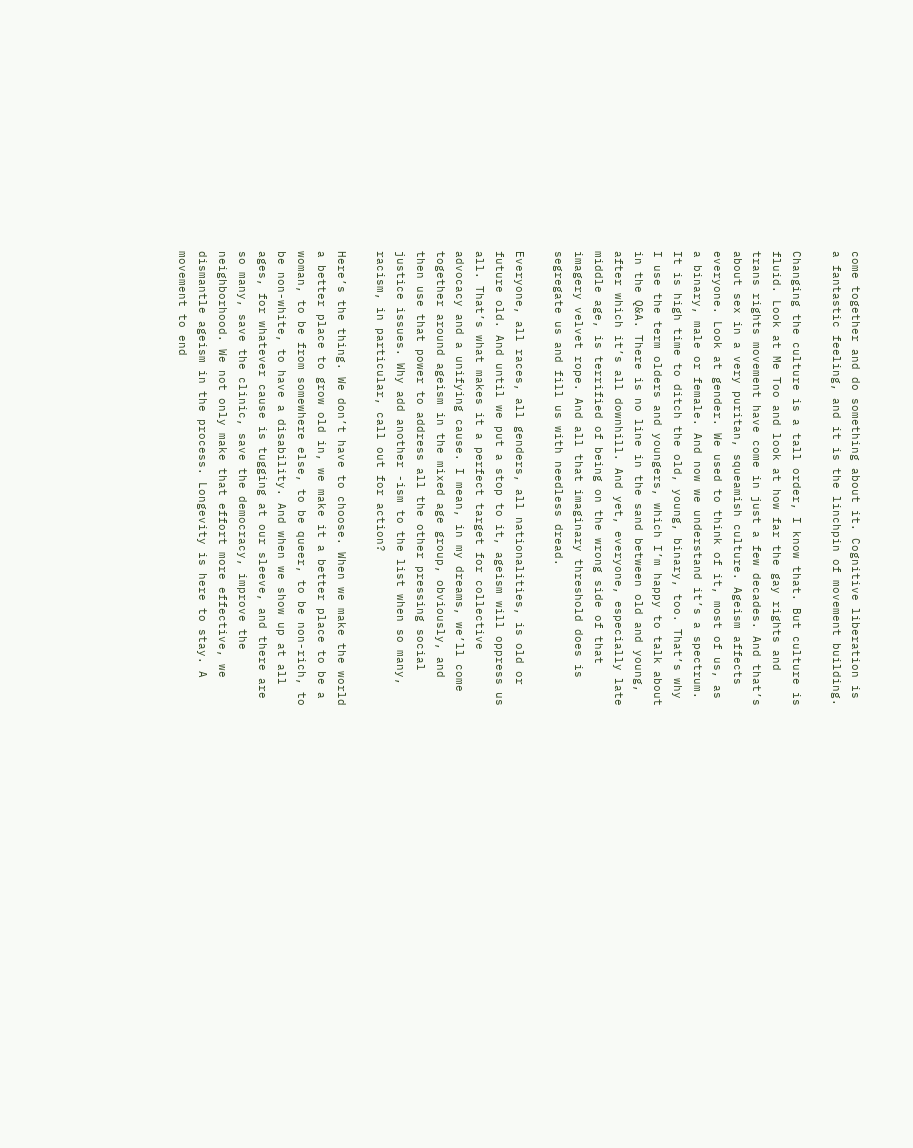come together and do something about it. Cognitive liberation is a fantastic feeling, and it is the linchpin of movement building.

Changing the culture is a tall order, I know that. But culture is fluid. Look at Me Too and look at how far the gay rights and trans rights movement have come in just a few decades. And that’s about sex in a very puritan, squeamish culture. Ageism affects everyone. Look at gender. We used to think of it, most of us, as a binary, male or female. And now we understand it’s a spectrum. It is high time to ditch the old, young, binary, too. That’s why I use the term olders and youngers, which I’m happy to talk about in the Q&A. There is no line in the sand between old and young, after which it’s all downhill. And yet, everyone, especially late middle age, is terrified of being on the wrong side of that imagery velvet rope. And all that imaginary threshold does is segregate us and fill us with needless dread.

Everyone, all races, all genders, all nationalities, is old or future old. And until we put a stop to it, ageism will oppress us all. That’s what makes it a perfect target for collective advocacy and a unifying cause. I mean, in my dreams, we’ll come together around ageism in the mixed age group, obviously, and then use that power to address all the other pressing social justice issues. Why add another -ism to the list when so many, racism, in particular, call out for action?

Here’s the thing. We don’t have to choose. When we make the world a better place to grow old in, we make it a better place to be a woman, to be from somewhere else, to be queer, to be non-rich, to be non-white, to have a disability. And when we show up at all ages, for whatever cause is tugging at our sleeve, and there are so many, save the clinic, save the democracy, improve the neighborhood. We not only make that effort more effective, we dismantle ageism in the process. Longevity is here to stay. A movement to end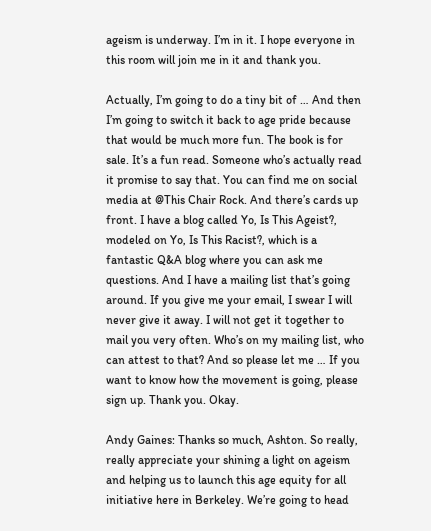ageism is underway. I’m in it. I hope everyone in this room will join me in it and thank you.

Actually, I’m going to do a tiny bit of … And then I’m going to switch it back to age pride because that would be much more fun. The book is for sale. It’s a fun read. Someone who’s actually read it promise to say that. You can find me on social media at @This Chair Rock. And there’s cards up front. I have a blog called Yo, Is This Ageist?, modeled on Yo, Is This Racist?, which is a fantastic Q&A blog where you can ask me questions. And I have a mailing list that’s going around. If you give me your email, I swear I will never give it away. I will not get it together to mail you very often. Who’s on my mailing list, who can attest to that? And so please let me … If you want to know how the movement is going, please sign up. Thank you. Okay.

Andy Gaines: Thanks so much, Ashton. So really, really appreciate your shining a light on ageism and helping us to launch this age equity for all initiative here in Berkeley. We’re going to head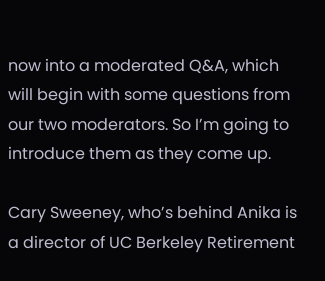now into a moderated Q&A, which will begin with some questions from our two moderators. So I’m going to introduce them as they come up.

Cary Sweeney, who’s behind Anika is a director of UC Berkeley Retirement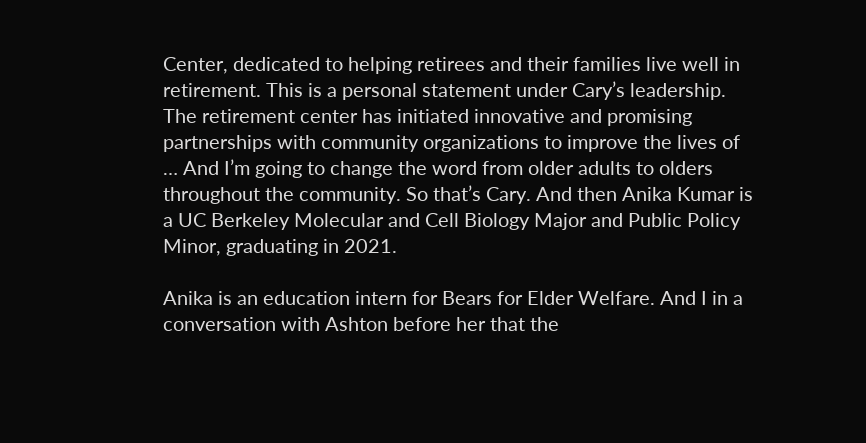Center, dedicated to helping retirees and their families live well in retirement. This is a personal statement under Cary’s leadership. The retirement center has initiated innovative and promising partnerships with community organizations to improve the lives of … And I’m going to change the word from older adults to olders throughout the community. So that’s Cary. And then Anika Kumar is a UC Berkeley Molecular and Cell Biology Major and Public Policy Minor, graduating in 2021.

Anika is an education intern for Bears for Elder Welfare. And I in a conversation with Ashton before her that the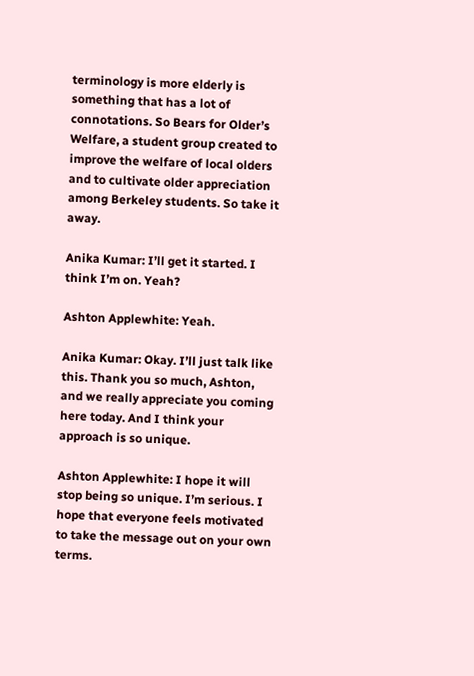terminology is more elderly is something that has a lot of connotations. So Bears for Older’s Welfare, a student group created to improve the welfare of local olders and to cultivate older appreciation among Berkeley students. So take it away.

Anika Kumar: I’ll get it started. I think I’m on. Yeah?

Ashton Applewhite: Yeah.

Anika Kumar: Okay. I’ll just talk like this. Thank you so much, Ashton, and we really appreciate you coming here today. And I think your approach is so unique.

Ashton Applewhite: I hope it will stop being so unique. I’m serious. I hope that everyone feels motivated to take the message out on your own terms.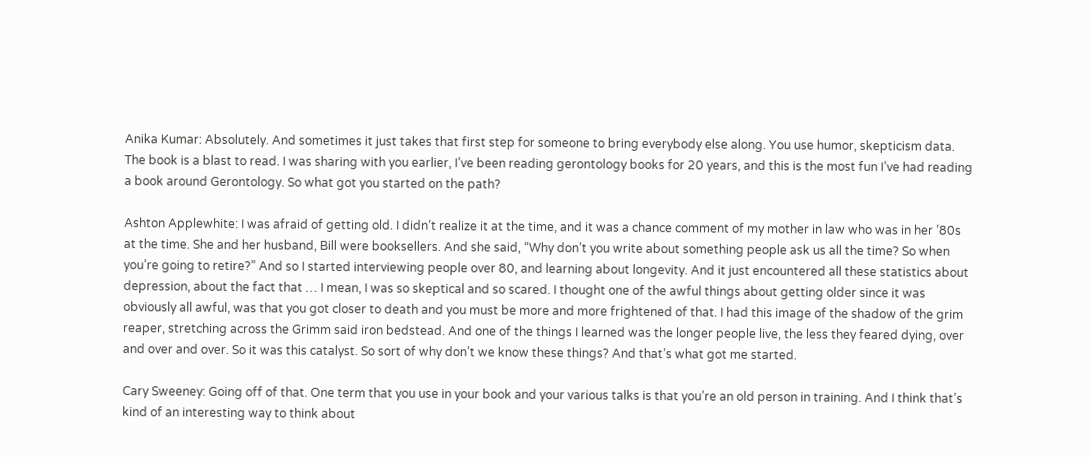Anika Kumar: Absolutely. And sometimes it just takes that first step for someone to bring everybody else along. You use humor, skepticism data. The book is a blast to read. I was sharing with you earlier, I’ve been reading gerontology books for 20 years, and this is the most fun I’ve had reading a book around Gerontology. So what got you started on the path?

Ashton Applewhite: I was afraid of getting old. I didn’t realize it at the time, and it was a chance comment of my mother in law who was in her ’80s at the time. She and her husband, Bill were booksellers. And she said, “Why don’t you write about something people ask us all the time? So when you’re going to retire?” And so I started interviewing people over 80, and learning about longevity. And it just encountered all these statistics about depression, about the fact that … I mean, I was so skeptical and so scared. I thought one of the awful things about getting older since it was obviously all awful, was that you got closer to death and you must be more and more frightened of that. I had this image of the shadow of the grim reaper, stretching across the Grimm said iron bedstead. And one of the things I learned was the longer people live, the less they feared dying, over and over and over. So it was this catalyst. So sort of why don’t we know these things? And that’s what got me started.

Cary Sweeney: Going off of that. One term that you use in your book and your various talks is that you’re an old person in training. And I think that’s kind of an interesting way to think about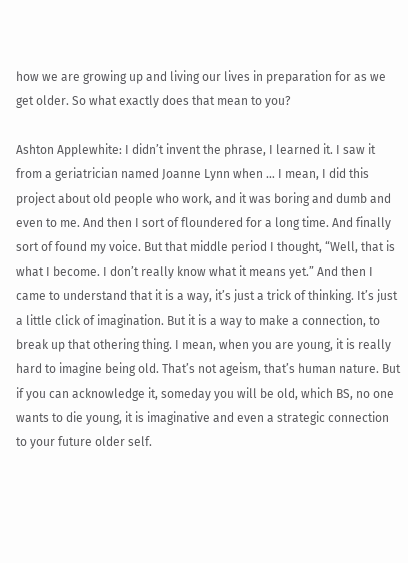how we are growing up and living our lives in preparation for as we get older. So what exactly does that mean to you?

Ashton Applewhite: I didn’t invent the phrase, I learned it. I saw it from a geriatrician named Joanne Lynn when … I mean, I did this project about old people who work, and it was boring and dumb and even to me. And then I sort of floundered for a long time. And finally sort of found my voice. But that middle period I thought, “Well, that is what I become. I don’t really know what it means yet.” And then I came to understand that it is a way, it’s just a trick of thinking. It’s just a little click of imagination. But it is a way to make a connection, to break up that othering thing. I mean, when you are young, it is really hard to imagine being old. That’s not ageism, that’s human nature. But if you can acknowledge it, someday you will be old, which BS, no one wants to die young, it is imaginative and even a strategic connection to your future older self.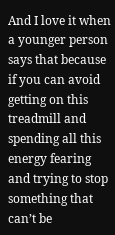And I love it when a younger person says that because if you can avoid getting on this treadmill and spending all this energy fearing and trying to stop something that can’t be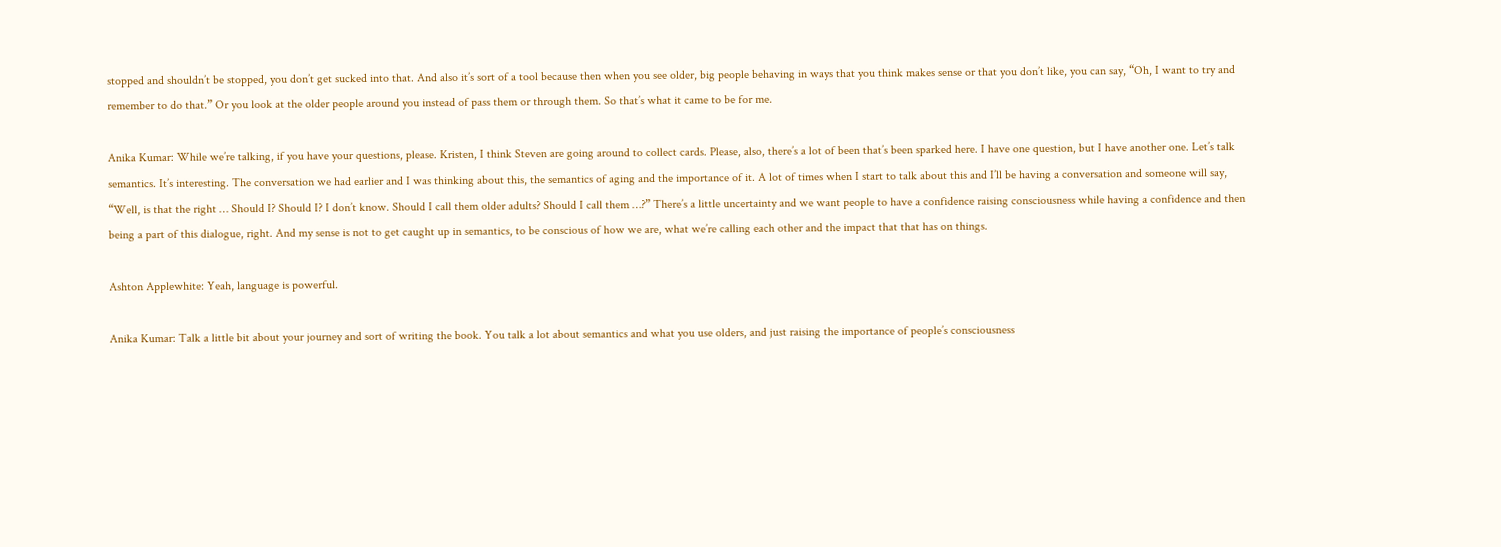stopped and shouldn’t be stopped, you don’t get sucked into that. And also it’s sort of a tool because then when you see older, big people behaving in ways that you think makes sense or that you don’t like, you can say, “Oh, I want to try and remember to do that.” Or you look at the older people around you instead of pass them or through them. So that’s what it came to be for me.

Anika Kumar: While we’re talking, if you have your questions, please. Kristen, I think Steven are going around to collect cards. Please, also, there’s a lot of been that’s been sparked here. I have one question, but I have another one. Let’s talk semantics. It’s interesting. The conversation we had earlier and I was thinking about this, the semantics of aging and the importance of it. A lot of times when I start to talk about this and I’ll be having a conversation and someone will say, “Well, is that the right … Should I? Should I? I don’t know. Should I call them older adults? Should I call them …?” There’s a little uncertainty and we want people to have a confidence raising consciousness while having a confidence and then being a part of this dialogue, right. And my sense is not to get caught up in semantics, to be conscious of how we are, what we’re calling each other and the impact that that has on things.

Ashton Applewhite: Yeah, language is powerful.

Anika Kumar: Talk a little bit about your journey and sort of writing the book. You talk a lot about semantics and what you use olders, and just raising the importance of people’s consciousness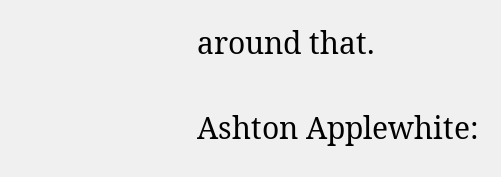around that.

Ashton Applewhite: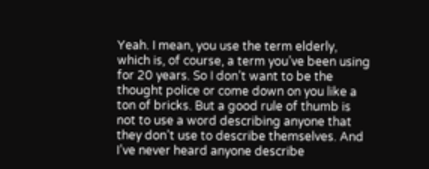Yeah. I mean, you use the term elderly, which is, of course, a term you’ve been using for 20 years. So I don’t want to be the thought police or come down on you like a ton of bricks. But a good rule of thumb is not to use a word describing anyone that they don’t use to describe themselves. And I’ve never heard anyone describe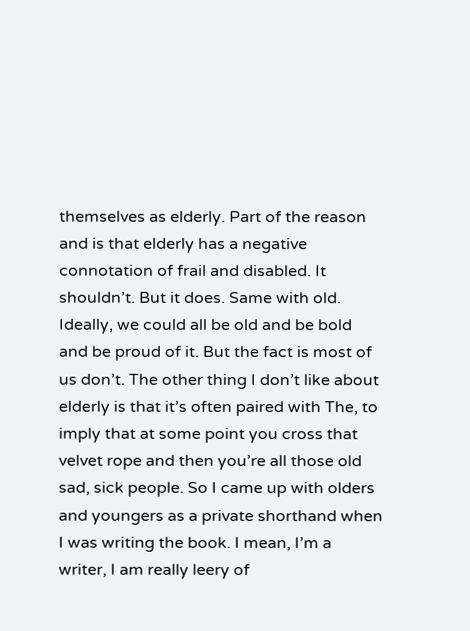themselves as elderly. Part of the reason and is that elderly has a negative connotation of frail and disabled. It shouldn’t. But it does. Same with old. Ideally, we could all be old and be bold and be proud of it. But the fact is most of us don’t. The other thing I don’t like about elderly is that it’s often paired with The, to imply that at some point you cross that velvet rope and then you’re all those old sad, sick people. So I came up with olders and youngers as a private shorthand when I was writing the book. I mean, I’m a writer, I am really leery of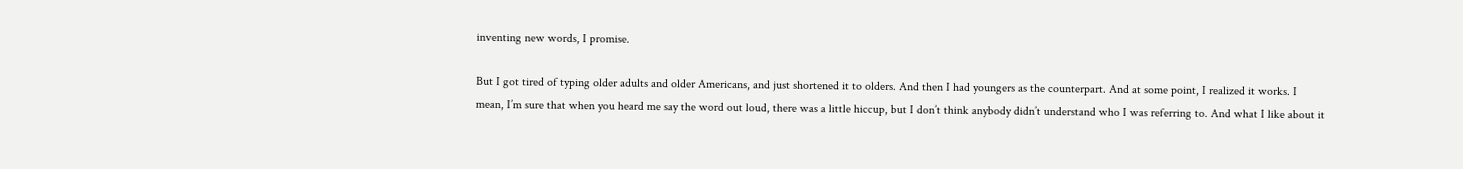inventing new words, I promise.

But I got tired of typing older adults and older Americans, and just shortened it to olders. And then I had youngers as the counterpart. And at some point, I realized it works. I mean, I’m sure that when you heard me say the word out loud, there was a little hiccup, but I don’t think anybody didn’t understand who I was referring to. And what I like about it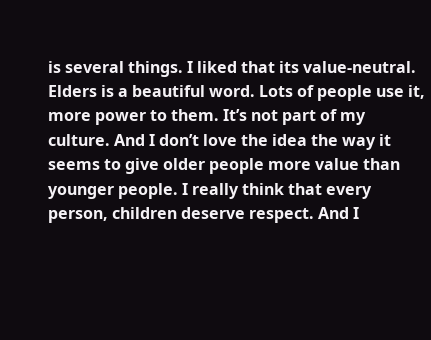is several things. I liked that its value-neutral. Elders is a beautiful word. Lots of people use it, more power to them. It’s not part of my culture. And I don’t love the idea the way it seems to give older people more value than younger people. I really think that every person, children deserve respect. And I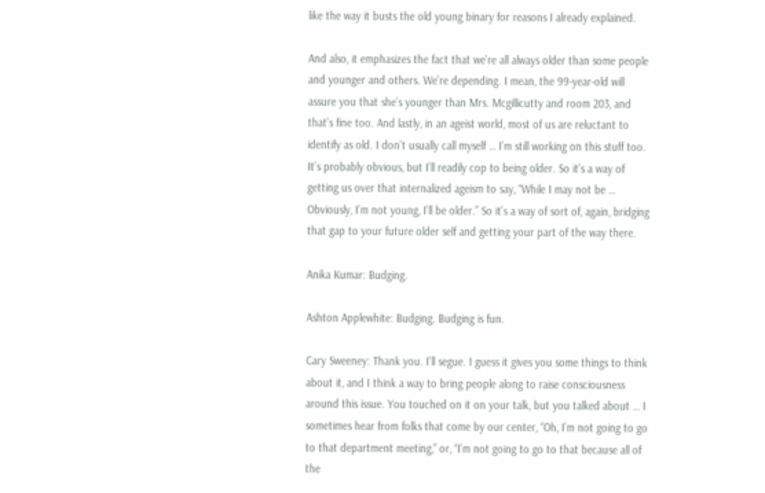like the way it busts the old young binary for reasons I already explained.

And also, it emphasizes the fact that we’re all always older than some people and younger and others. We’re depending. I mean, the 99-year-old will assure you that she’s younger than Mrs. Mcgillicutty and room 203, and that’s fine too. And lastly, in an ageist world, most of us are reluctant to identify as old. I don’t usually call myself … I’m still working on this stuff too. It’s probably obvious, but I’ll readily cop to being older. So it’s a way of getting us over that internalized ageism to say, “While I may not be … Obviously, I’m not young, I’ll be older.” So it’s a way of sort of, again, bridging that gap to your future older self and getting your part of the way there.

Anika Kumar: Budging.

Ashton Applewhite: Budging. Budging is fun.

Cary Sweeney: Thank you. I’ll segue. I guess it gives you some things to think about it, and I think a way to bring people along to raise consciousness around this issue. You touched on it on your talk, but you talked about … I sometimes hear from folks that come by our center, “Oh, I’m not going to go to that department meeting,” or, “I’m not going to go to that because all of the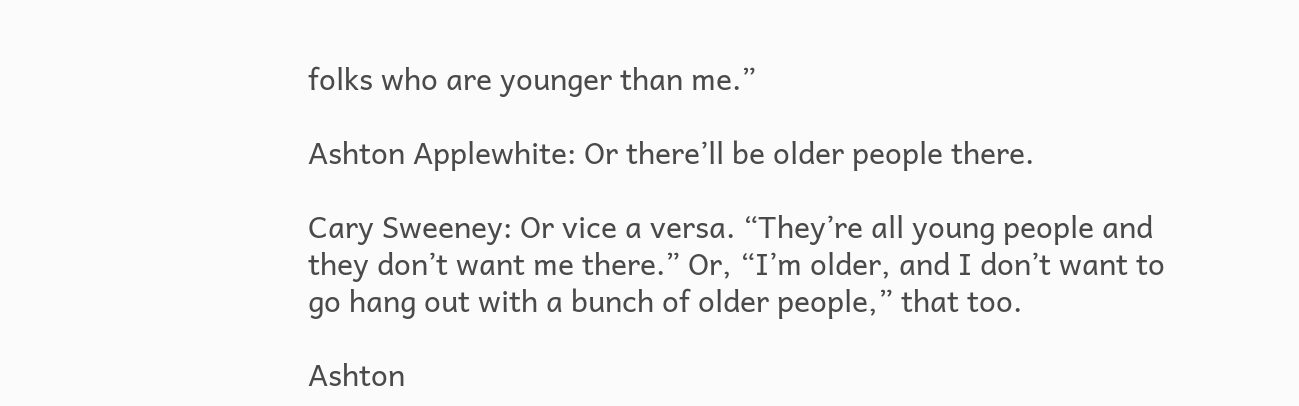folks who are younger than me.”

Ashton Applewhite: Or there’ll be older people there.

Cary Sweeney: Or vice a versa. “They’re all young people and they don’t want me there.” Or, “I’m older, and I don’t want to go hang out with a bunch of older people,” that too.

Ashton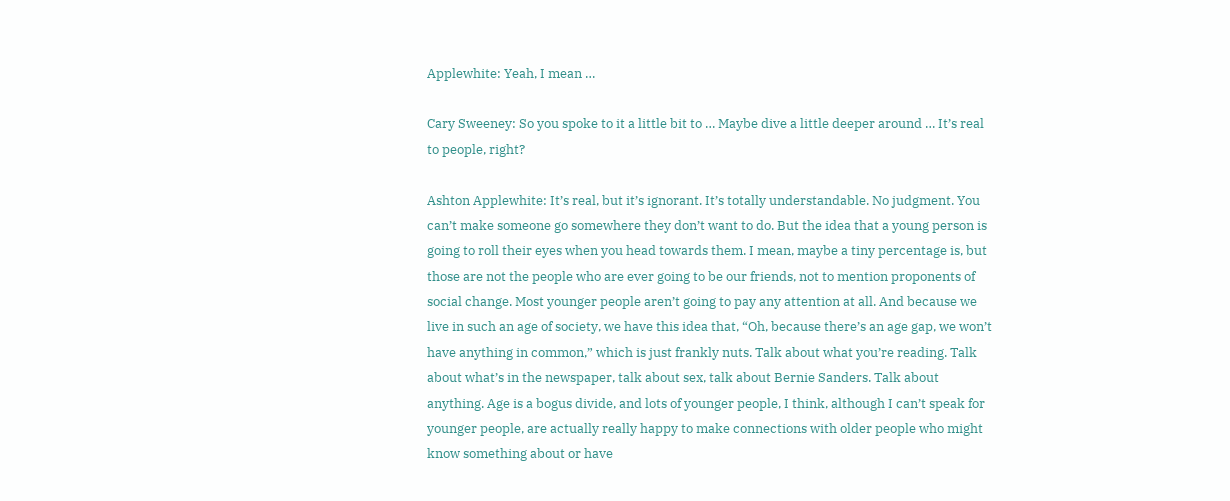Applewhite: Yeah, I mean …

Cary Sweeney: So you spoke to it a little bit to … Maybe dive a little deeper around … It’s real to people, right?

Ashton Applewhite: It’s real, but it’s ignorant. It’s totally understandable. No judgment. You can’t make someone go somewhere they don’t want to do. But the idea that a young person is going to roll their eyes when you head towards them. I mean, maybe a tiny percentage is, but those are not the people who are ever going to be our friends, not to mention proponents of social change. Most younger people aren’t going to pay any attention at all. And because we live in such an age of society, we have this idea that, “Oh, because there’s an age gap, we won’t have anything in common,” which is just frankly nuts. Talk about what you’re reading. Talk about what’s in the newspaper, talk about sex, talk about Bernie Sanders. Talk about anything. Age is a bogus divide, and lots of younger people, I think, although I can’t speak for younger people, are actually really happy to make connections with older people who might know something about or have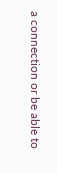a connection or be able to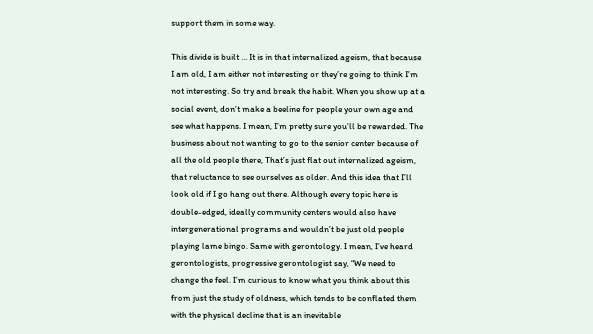support them in some way.

This divide is built … It is in that internalized ageism, that because I am old, I am either not interesting or they’re going to think I’m not interesting. So try and break the habit. When you show up at a social event, don’t make a beeline for people your own age and see what happens. I mean, I’m pretty sure you’ll be rewarded. The business about not wanting to go to the senior center because of all the old people there, That’s just flat out internalized ageism, that reluctance to see ourselves as older. And this idea that I’ll look old if I go hang out there. Although every topic here is double-edged, ideally community centers would also have intergenerational programs and wouldn’t be just old people playing lame bingo. Same with gerontology. I mean, I’ve heard gerontologists, progressive gerontologist say, “We need to change the feel. I’m curious to know what you think about this from just the study of oldness, which tends to be conflated them with the physical decline that is an inevitable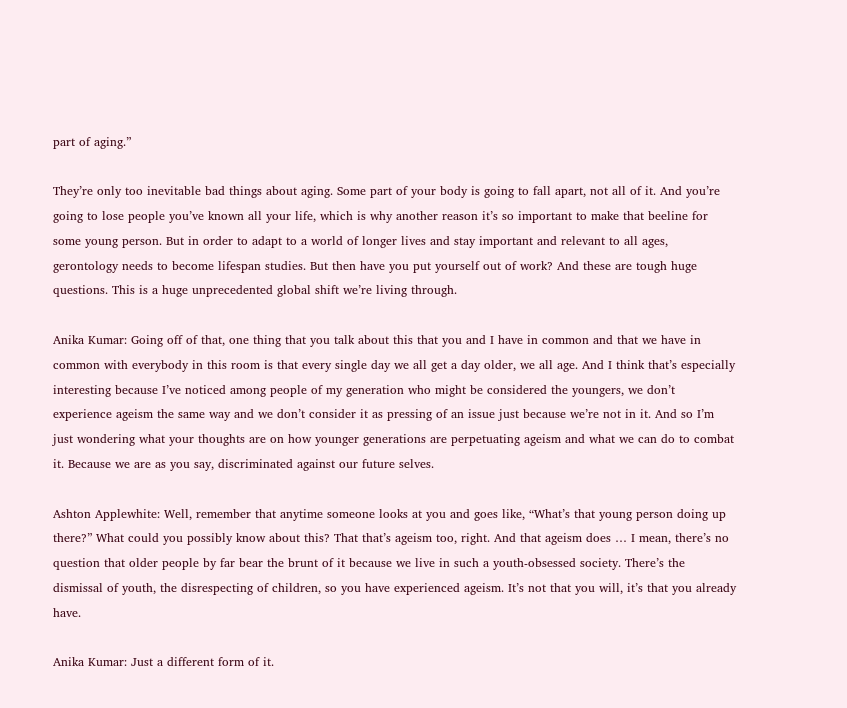part of aging.”

They’re only too inevitable bad things about aging. Some part of your body is going to fall apart, not all of it. And you’re going to lose people you’ve known all your life, which is why another reason it’s so important to make that beeline for some young person. But in order to adapt to a world of longer lives and stay important and relevant to all ages, gerontology needs to become lifespan studies. But then have you put yourself out of work? And these are tough huge questions. This is a huge unprecedented global shift we’re living through.

Anika Kumar: Going off of that, one thing that you talk about this that you and I have in common and that we have in common with everybody in this room is that every single day we all get a day older, we all age. And I think that’s especially interesting because I’ve noticed among people of my generation who might be considered the youngers, we don’t experience ageism the same way and we don’t consider it as pressing of an issue just because we’re not in it. And so I’m just wondering what your thoughts are on how younger generations are perpetuating ageism and what we can do to combat it. Because we are as you say, discriminated against our future selves.

Ashton Applewhite: Well, remember that anytime someone looks at you and goes like, “What’s that young person doing up there?” What could you possibly know about this? That that’s ageism too, right. And that ageism does … I mean, there’s no question that older people by far bear the brunt of it because we live in such a youth-obsessed society. There’s the dismissal of youth, the disrespecting of children, so you have experienced ageism. It’s not that you will, it’s that you already have.

Anika Kumar: Just a different form of it.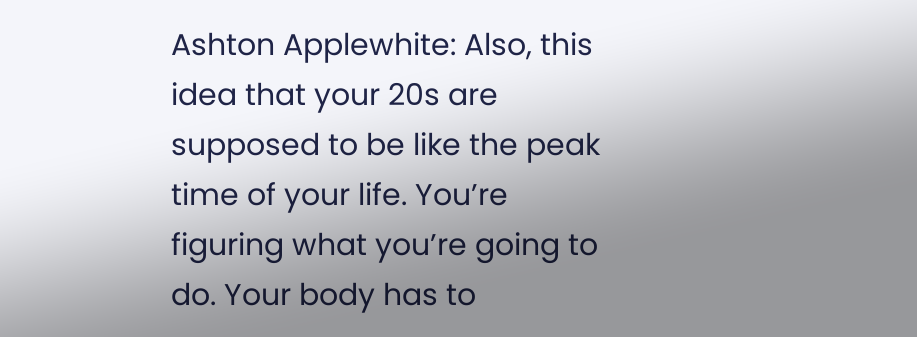Ashton Applewhite: Also, this idea that your 20s are supposed to be like the peak time of your life. You’re figuring what you’re going to do. Your body has to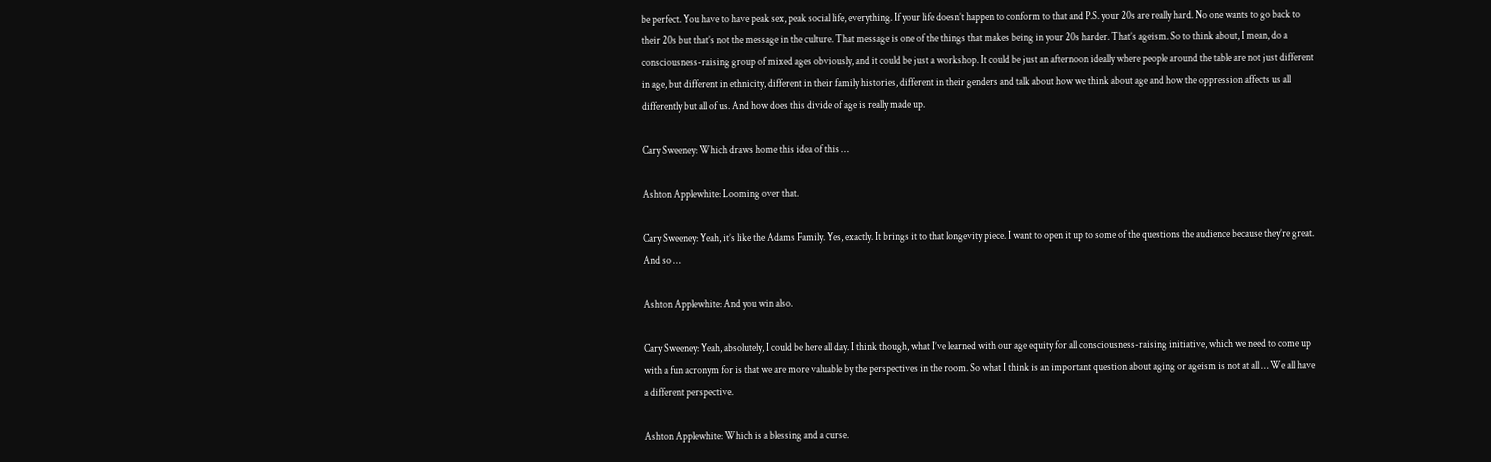be perfect. You have to have peak sex, peak social life, everything. If your life doesn’t happen to conform to that and P.S. your 20s are really hard. No one wants to go back to their 20s but that’s not the message in the culture. That message is one of the things that makes being in your 20s harder. That’s ageism. So to think about, I mean, do a consciousness-raising group of mixed ages obviously, and it could be just a workshop. It could be just an afternoon ideally where people around the table are not just different in age, but different in ethnicity, different in their family histories, different in their genders and talk about how we think about age and how the oppression affects us all differently but all of us. And how does this divide of age is really made up.

Cary Sweeney: Which draws home this idea of this …

Ashton Applewhite: Looming over that.

Cary Sweeney: Yeah, it’s like the Adams Family. Yes, exactly. It brings it to that longevity piece. I want to open it up to some of the questions the audience because they’re great. And so …

Ashton Applewhite: And you win also.

Cary Sweeney: Yeah, absolutely, I could be here all day. I think though, what I’ve learned with our age equity for all consciousness-raising initiative, which we need to come up with a fun acronym for is that we are more valuable by the perspectives in the room. So what I think is an important question about aging or ageism is not at all … We all have a different perspective.

Ashton Applewhite: Which is a blessing and a curse.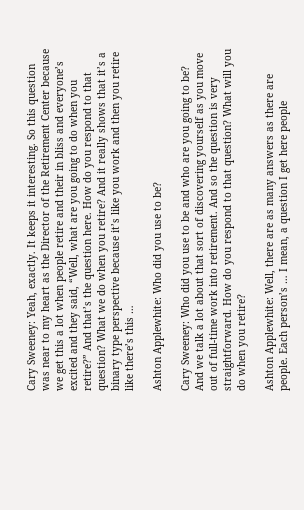Cary Sweeney: Yeah, exactly. It keeps it interesting. So this question was near to my heart as the Director of the Retirement Center because we get this a lot when people retire and their in bliss and everyone’s excited and they said, “Well, what are you going to do when you retire?” And that’s the question here. How do you respond to that question? What we do when you retire? And it really shows that it’s a binary type perspective because it’s like you work and then you retire like there’s this …

Ashton Applewhite: Who did you use to be?

Cary Sweeney: Who did you use to be and who are you going to be? And we talk a lot about that sort of discovering yourself as you move out of full-time work into retirement. And so the question is very straightforward. How do you respond to that question? What will you do when you retire?

Ashton Applewhite: Well, there are as many answers as there are people. Each person’s … I mean, a question I get here people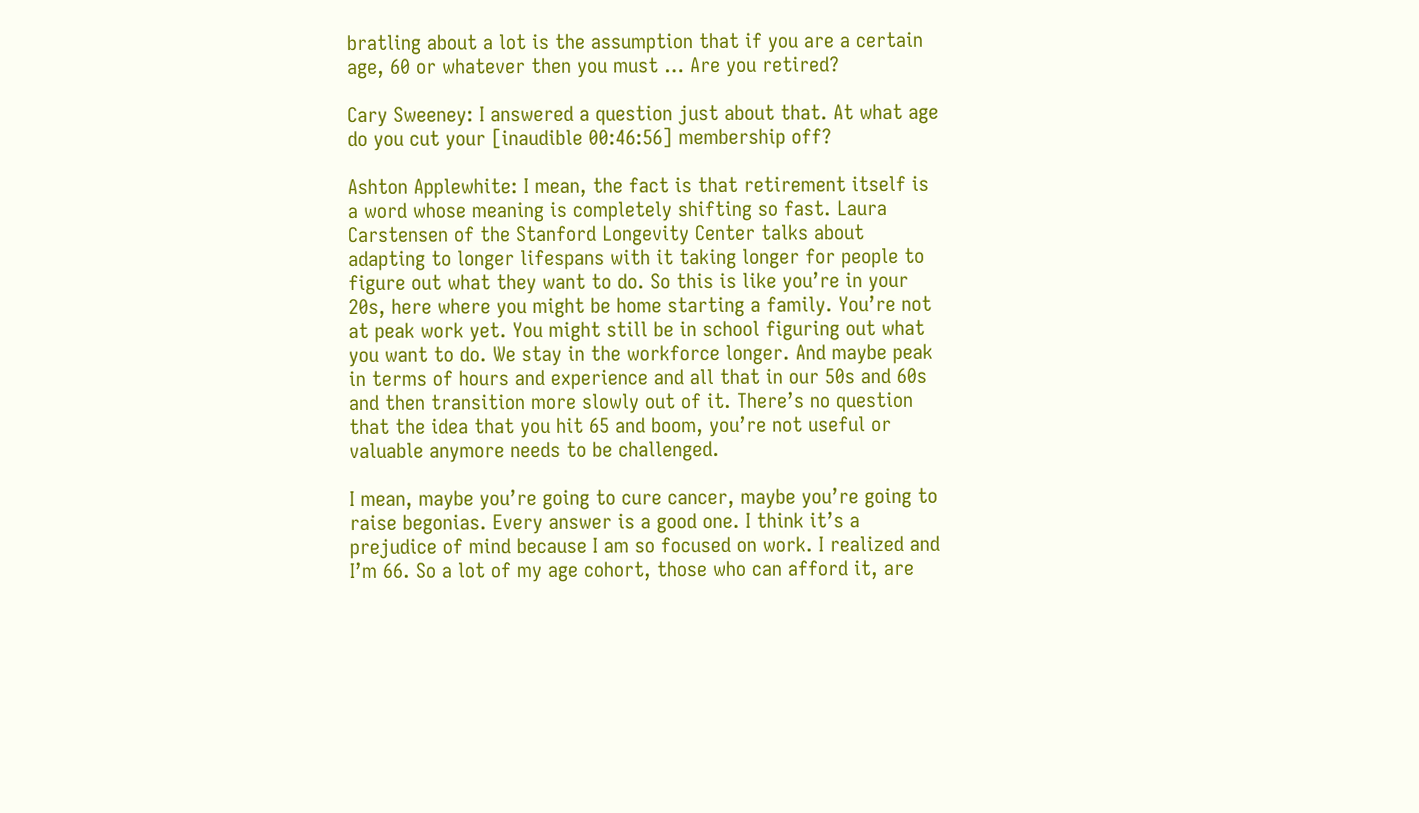bratling about a lot is the assumption that if you are a certain age, 60 or whatever then you must … Are you retired?

Cary Sweeney: I answered a question just about that. At what age do you cut your [inaudible 00:46:56] membership off?

Ashton Applewhite: I mean, the fact is that retirement itself is a word whose meaning is completely shifting so fast. Laura Carstensen of the Stanford Longevity Center talks about adapting to longer lifespans with it taking longer for people to figure out what they want to do. So this is like you’re in your 20s, here where you might be home starting a family. You’re not at peak work yet. You might still be in school figuring out what you want to do. We stay in the workforce longer. And maybe peak in terms of hours and experience and all that in our 50s and 60s and then transition more slowly out of it. There’s no question that the idea that you hit 65 and boom, you’re not useful or valuable anymore needs to be challenged.

I mean, maybe you’re going to cure cancer, maybe you’re going to raise begonias. Every answer is a good one. I think it’s a prejudice of mind because I am so focused on work. I realized and I’m 66. So a lot of my age cohort, those who can afford it, are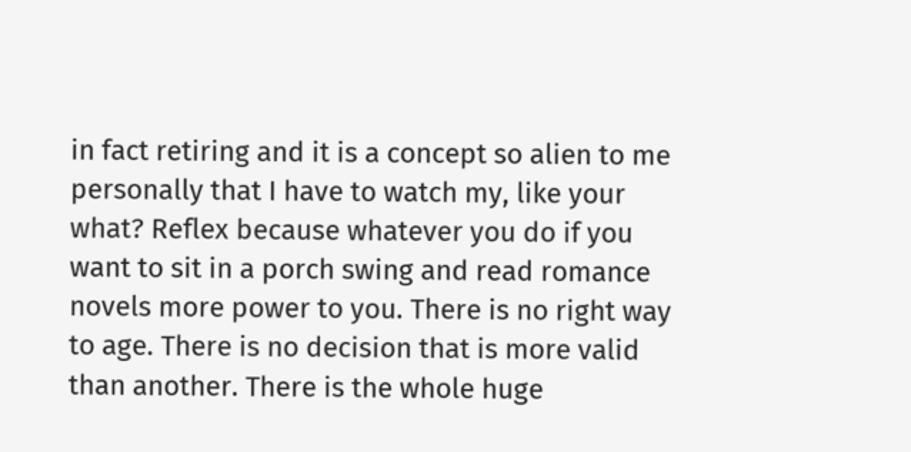in fact retiring and it is a concept so alien to me personally that I have to watch my, like your what? Reflex because whatever you do if you want to sit in a porch swing and read romance novels more power to you. There is no right way to age. There is no decision that is more valid than another. There is the whole huge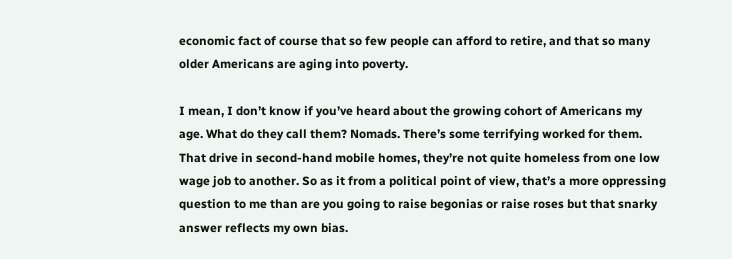economic fact of course that so few people can afford to retire, and that so many older Americans are aging into poverty.

I mean, I don’t know if you’ve heard about the growing cohort of Americans my age. What do they call them? Nomads. There’s some terrifying worked for them. That drive in second-hand mobile homes, they’re not quite homeless from one low wage job to another. So as it from a political point of view, that’s a more oppressing question to me than are you going to raise begonias or raise roses but that snarky answer reflects my own bias.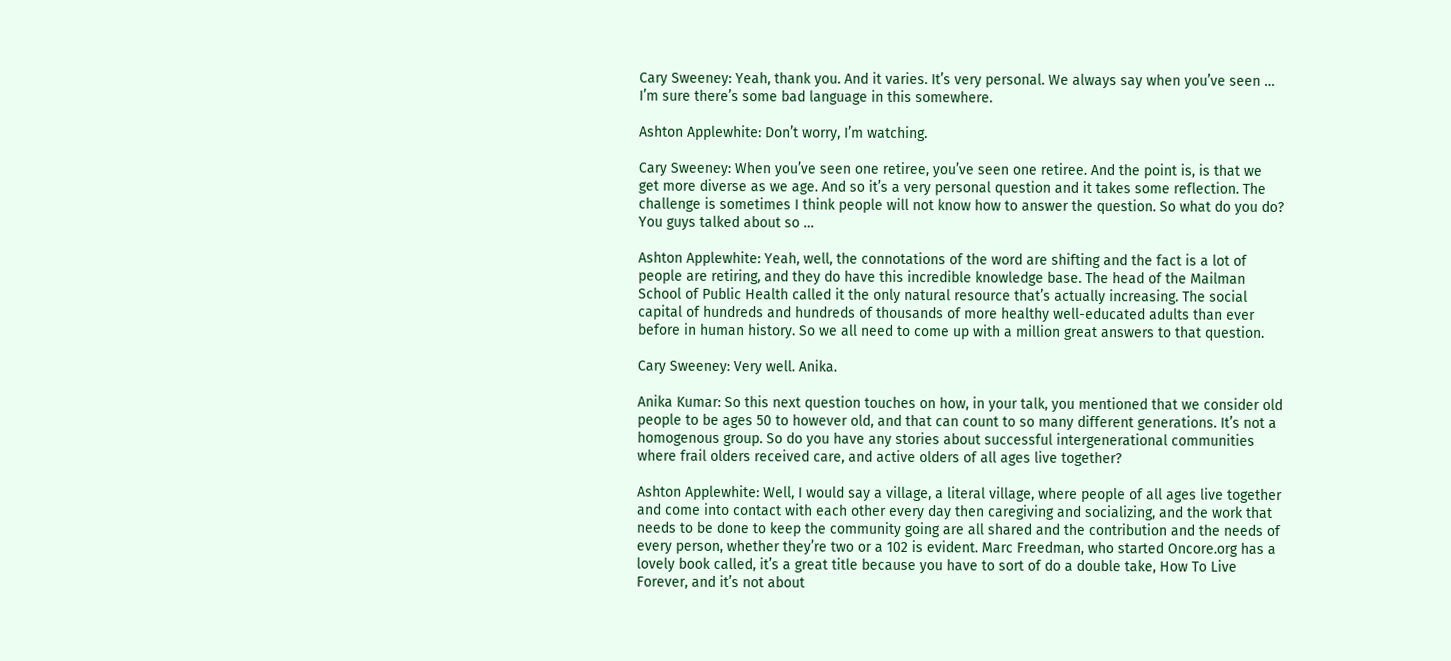Cary Sweeney: Yeah, thank you. And it varies. It’s very personal. We always say when you’ve seen … I’m sure there’s some bad language in this somewhere.

Ashton Applewhite: Don’t worry, I’m watching.

Cary Sweeney: When you’ve seen one retiree, you’ve seen one retiree. And the point is, is that we get more diverse as we age. And so it’s a very personal question and it takes some reflection. The challenge is sometimes I think people will not know how to answer the question. So what do you do? You guys talked about so …

Ashton Applewhite: Yeah, well, the connotations of the word are shifting and the fact is a lot of people are retiring, and they do have this incredible knowledge base. The head of the Mailman School of Public Health called it the only natural resource that’s actually increasing. The social capital of hundreds and hundreds of thousands of more healthy well-educated adults than ever before in human history. So we all need to come up with a million great answers to that question.

Cary Sweeney: Very well. Anika.

Anika Kumar: So this next question touches on how, in your talk, you mentioned that we consider old people to be ages 50 to however old, and that can count to so many different generations. It’s not a homogenous group. So do you have any stories about successful intergenerational communities where frail olders received care, and active olders of all ages live together?

Ashton Applewhite: Well, I would say a village, a literal village, where people of all ages live together and come into contact with each other every day then caregiving and socializing, and the work that needs to be done to keep the community going are all shared and the contribution and the needs of every person, whether they’re two or a 102 is evident. Marc Freedman, who started Oncore.org has a lovely book called, it’s a great title because you have to sort of do a double take, How To Live Forever, and it’s not about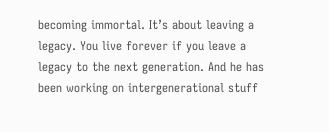becoming immortal. It’s about leaving a legacy. You live forever if you leave a legacy to the next generation. And he has been working on intergenerational stuff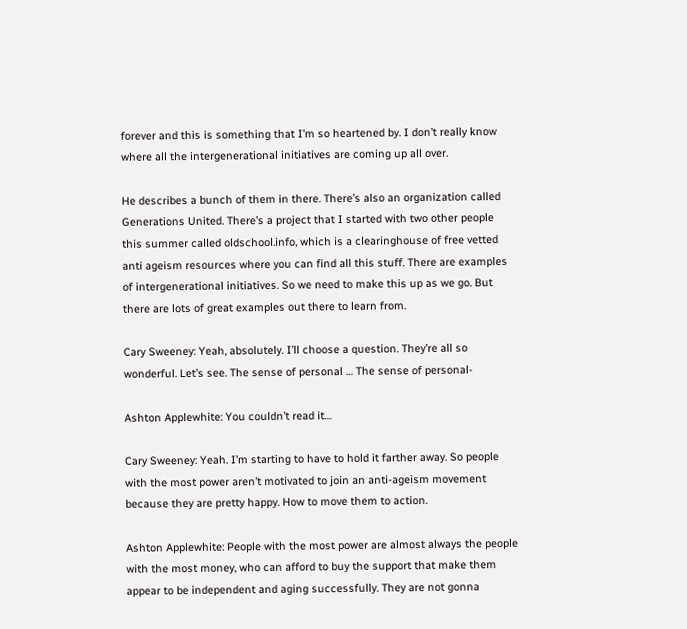forever and this is something that I’m so heartened by. I don’t really know where all the intergenerational initiatives are coming up all over.

He describes a bunch of them in there. There’s also an organization called Generations United. There’s a project that I started with two other people this summer called oldschool.info, which is a clearinghouse of free vetted anti ageism resources where you can find all this stuff. There are examples of intergenerational initiatives. So we need to make this up as we go. But there are lots of great examples out there to learn from.

Cary Sweeney: Yeah, absolutely. I’ll choose a question. They’re all so wonderful. Let’s see. The sense of personal … The sense of personal-

Ashton Applewhite: You couldn’t read it…

Cary Sweeney: Yeah. I’m starting to have to hold it farther away. So people with the most power aren’t motivated to join an anti-ageism movement because they are pretty happy. How to move them to action.

Ashton Applewhite: People with the most power are almost always the people with the most money, who can afford to buy the support that make them appear to be independent and aging successfully. They are not gonna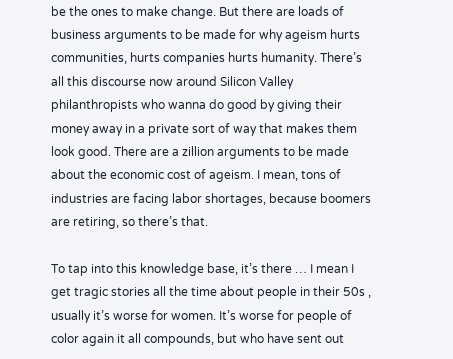be the ones to make change. But there are loads of business arguments to be made for why ageism hurts communities, hurts companies hurts humanity. There’s all this discourse now around Silicon Valley philanthropists who wanna do good by giving their money away in a private sort of way that makes them look good. There are a zillion arguments to be made about the economic cost of ageism. I mean, tons of industries are facing labor shortages, because boomers are retiring, so there’s that.

To tap into this knowledge base, it’s there … I mean I get tragic stories all the time about people in their 50s , usually it’s worse for women. It’s worse for people of color again it all compounds, but who have sent out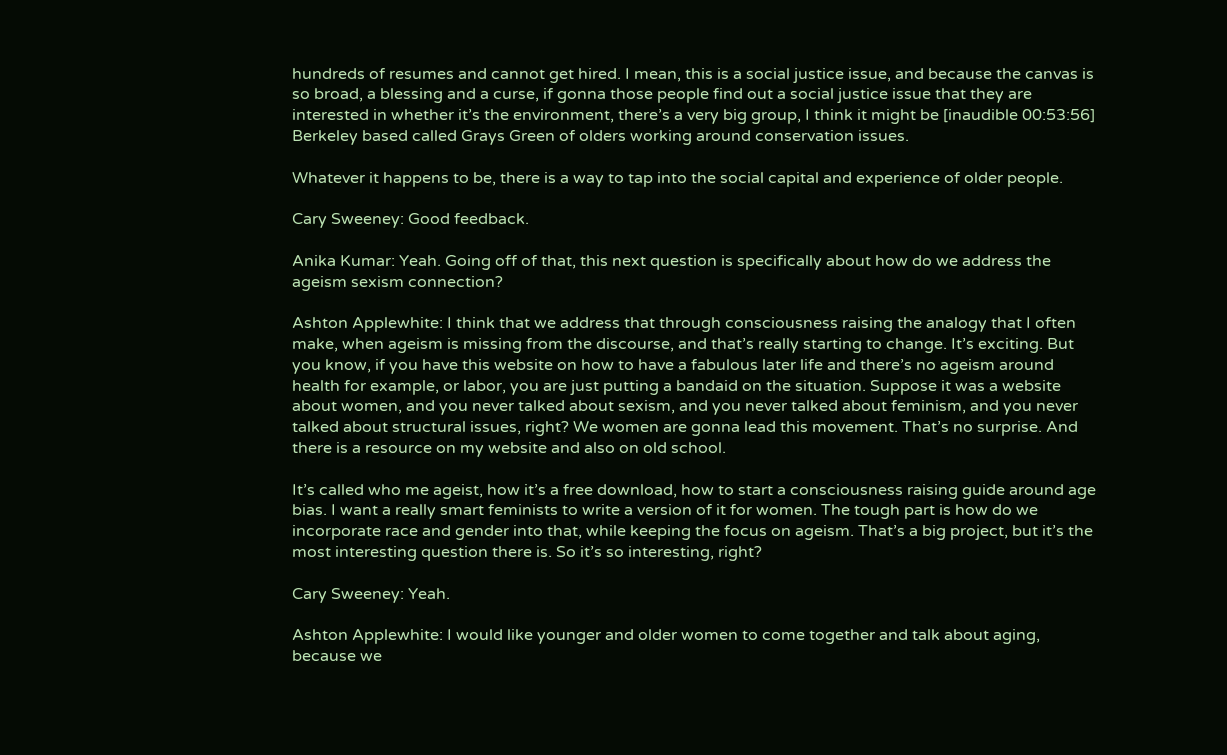hundreds of resumes and cannot get hired. I mean, this is a social justice issue, and because the canvas is so broad, a blessing and a curse, if gonna those people find out a social justice issue that they are interested in whether it’s the environment, there’s a very big group, I think it might be [inaudible 00:53:56] Berkeley based called Grays Green of olders working around conservation issues.

Whatever it happens to be, there is a way to tap into the social capital and experience of older people.

Cary Sweeney: Good feedback.

Anika Kumar: Yeah. Going off of that, this next question is specifically about how do we address the ageism sexism connection?

Ashton Applewhite: I think that we address that through consciousness raising the analogy that I often make, when ageism is missing from the discourse, and that’s really starting to change. It’s exciting. But you know, if you have this website on how to have a fabulous later life and there’s no ageism around health for example, or labor, you are just putting a bandaid on the situation. Suppose it was a website about women, and you never talked about sexism, and you never talked about feminism, and you never talked about structural issues, right? We women are gonna lead this movement. That’s no surprise. And there is a resource on my website and also on old school.

It’s called who me ageist, how it’s a free download, how to start a consciousness raising guide around age bias. I want a really smart feminists to write a version of it for women. The tough part is how do we incorporate race and gender into that, while keeping the focus on ageism. That’s a big project, but it’s the most interesting question there is. So it’s so interesting, right?

Cary Sweeney: Yeah.

Ashton Applewhite: I would like younger and older women to come together and talk about aging, because we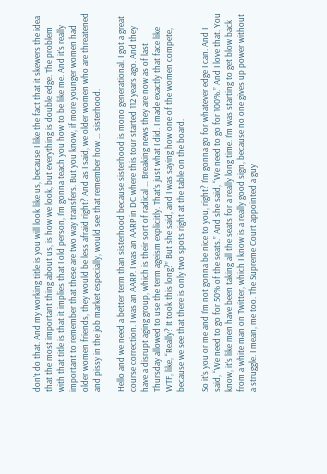don’t do that. And my working title is you will look like us, because I like the fact that it skewers the idea that the most important thing about us, is how we look, but everything is double edge. The problem with that title is that it implies that I old person, I’m gonna teach you how to be like me. And it’s really important to remember that these are two way transfers. But you know, if more younger women had older women friends, they would be less afraid right? And as I said, we older women who are threatened and pissy in the job market especially, would see that remember how … sisterhood.

Hello and we need a better term than sisterhood because sisterhood is mono generational. I got a great course correction. I was an AARP. I was an AARP in DC where this tour started 112 years ago. And they have a disrupt aging group, which is their sort of radical … Breaking news they are now as of last Thursday allowed to use the term ageism explicitly. That’s just what I did. I made exactly that face like WTF, like, “Really? It took this long?” But she said, and I was saying how one of the women compete, because we see that there is only two spots right at the table on the board.

So it’s you or me and I’m not gonna be nice to you, right? I’m gonna go for whatever edge I can. And I said, “We need to go for 50% of the seats.” And she said, “We need to go for 100%.” And I love that. You know, it’s like men have been taking all the seats for a really long time. I’m was starting to get blow back from a white man on Twitter, which I know is a really good sign, because no one gives up power without a struggle. I mean, me too. The Supreme Court appointed a guy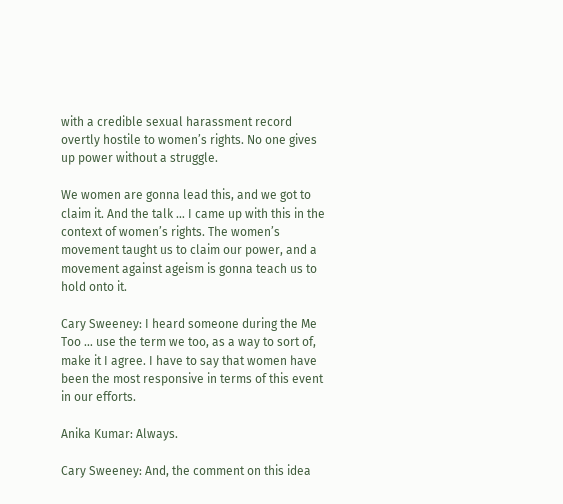with a credible sexual harassment record overtly hostile to women’s rights. No one gives up power without a struggle.

We women are gonna lead this, and we got to claim it. And the talk … I came up with this in the context of women’s rights. The women’s movement taught us to claim our power, and a movement against ageism is gonna teach us to hold onto it.

Cary Sweeney: I heard someone during the Me Too … use the term we too, as a way to sort of, make it I agree. I have to say that women have been the most responsive in terms of this event in our efforts.

Anika Kumar: Always.

Cary Sweeney: And, the comment on this idea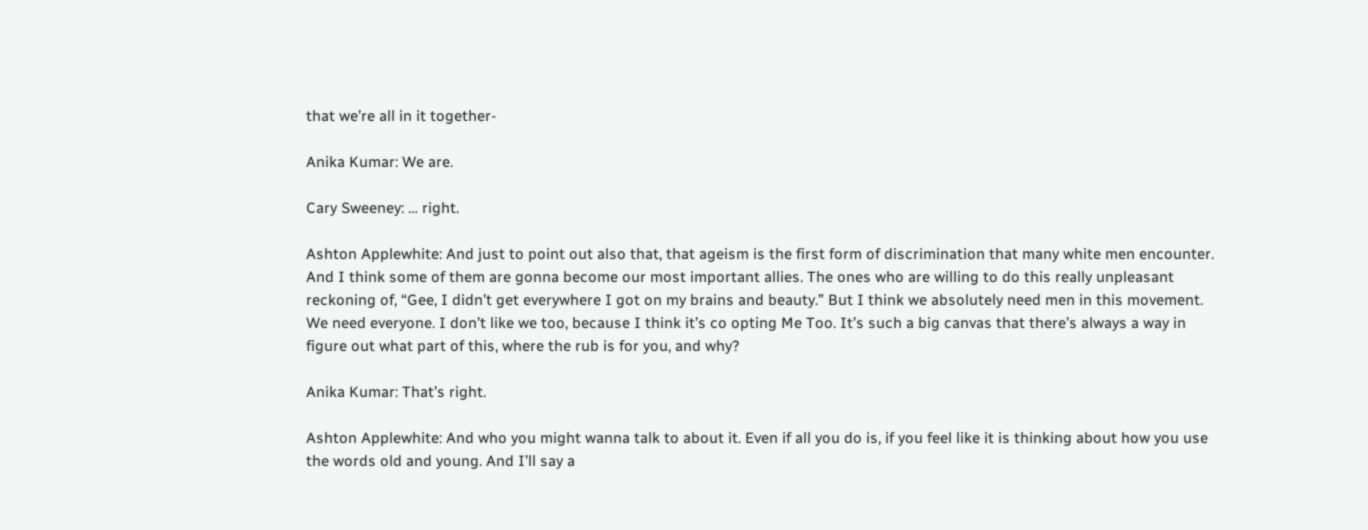that we’re all in it together-

Anika Kumar: We are.

Cary Sweeney: … right.

Ashton Applewhite: And just to point out also that, that ageism is the first form of discrimination that many white men encounter. And I think some of them are gonna become our most important allies. The ones who are willing to do this really unpleasant reckoning of, “Gee, I didn’t get everywhere I got on my brains and beauty.” But I think we absolutely need men in this movement. We need everyone. I don’t like we too, because I think it’s co opting Me Too. It’s such a big canvas that there’s always a way in figure out what part of this, where the rub is for you, and why?

Anika Kumar: That’s right.

Ashton Applewhite: And who you might wanna talk to about it. Even if all you do is, if you feel like it is thinking about how you use the words old and young. And I’ll say a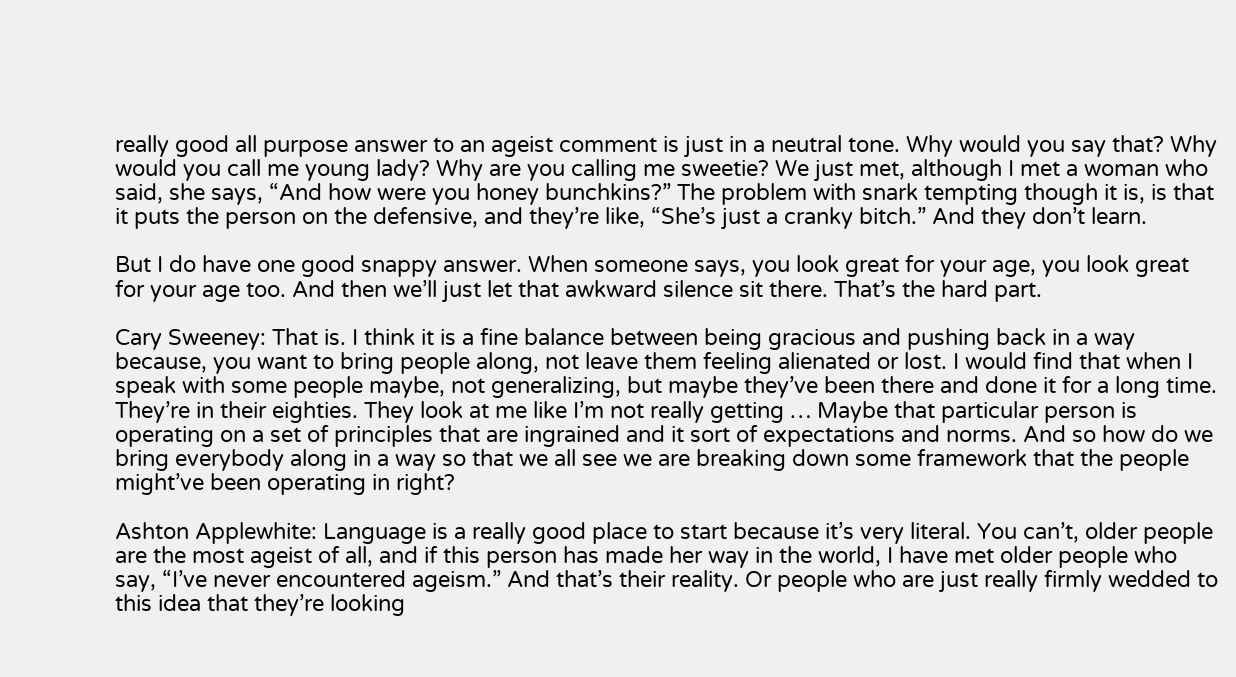really good all purpose answer to an ageist comment is just in a neutral tone. Why would you say that? Why would you call me young lady? Why are you calling me sweetie? We just met, although I met a woman who said, she says, “And how were you honey bunchkins?” The problem with snark tempting though it is, is that it puts the person on the defensive, and they’re like, “She’s just a cranky bitch.” And they don’t learn.

But I do have one good snappy answer. When someone says, you look great for your age, you look great for your age too. And then we’ll just let that awkward silence sit there. That’s the hard part.

Cary Sweeney: That is. I think it is a fine balance between being gracious and pushing back in a way because, you want to bring people along, not leave them feeling alienated or lost. I would find that when I speak with some people maybe, not generalizing, but maybe they’ve been there and done it for a long time. They’re in their eighties. They look at me like I’m not really getting … Maybe that particular person is operating on a set of principles that are ingrained and it sort of expectations and norms. And so how do we bring everybody along in a way so that we all see we are breaking down some framework that the people might’ve been operating in right?

Ashton Applewhite: Language is a really good place to start because it’s very literal. You can’t, older people are the most ageist of all, and if this person has made her way in the world, I have met older people who say, “I’ve never encountered ageism.” And that’s their reality. Or people who are just really firmly wedded to this idea that they’re looking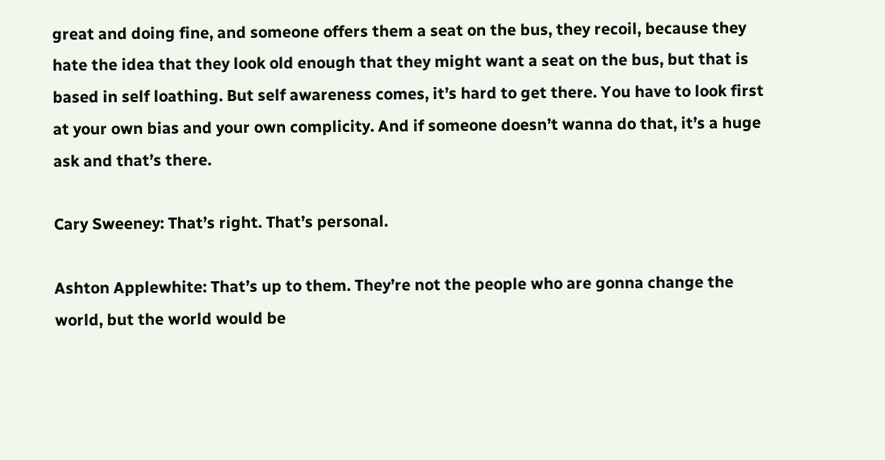great and doing fine, and someone offers them a seat on the bus, they recoil, because they hate the idea that they look old enough that they might want a seat on the bus, but that is based in self loathing. But self awareness comes, it’s hard to get there. You have to look first at your own bias and your own complicity. And if someone doesn’t wanna do that, it’s a huge ask and that’s there.

Cary Sweeney: That’s right. That’s personal.

Ashton Applewhite: That’s up to them. They’re not the people who are gonna change the world, but the world would be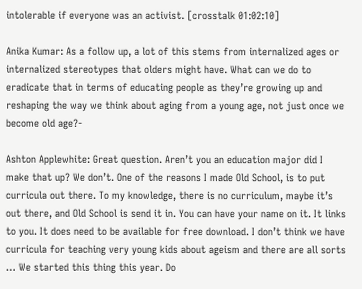intolerable if everyone was an activist. [crosstalk 01:02:10]

Anika Kumar: As a follow up, a lot of this stems from internalized ages or internalized stereotypes that olders might have. What can we do to eradicate that in terms of educating people as they’re growing up and reshaping the way we think about aging from a young age, not just once we become old age?-

Ashton Applewhite: Great question. Aren’t you an education major did I make that up? We don’t. One of the reasons I made Old School, is to put curricula out there. To my knowledge, there is no curriculum, maybe it’s out there, and Old School is send it in. You can have your name on it. It links to you. It does need to be available for free download. I don’t think we have curricula for teaching very young kids about ageism and there are all sorts … We started this thing this year. Do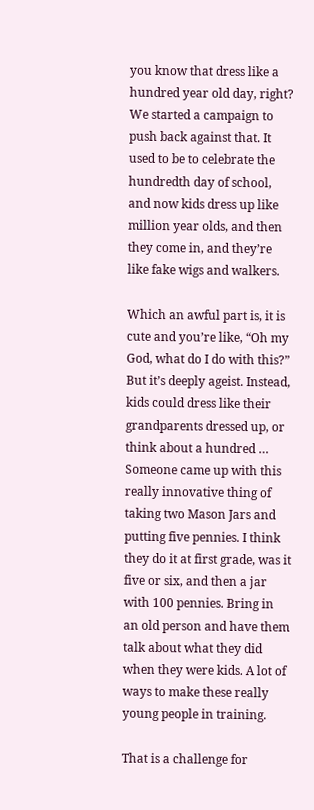you know that dress like a hundred year old day, right? We started a campaign to push back against that. It used to be to celebrate the hundredth day of school, and now kids dress up like million year olds, and then they come in, and they’re like fake wigs and walkers.

Which an awful part is, it is cute and you’re like, “Oh my God, what do I do with this?” But it’s deeply ageist. Instead, kids could dress like their grandparents dressed up, or think about a hundred … Someone came up with this really innovative thing of taking two Mason Jars and putting five pennies. I think they do it at first grade, was it five or six, and then a jar with 100 pennies. Bring in an old person and have them talk about what they did when they were kids. A lot of ways to make these really young people in training.

That is a challenge for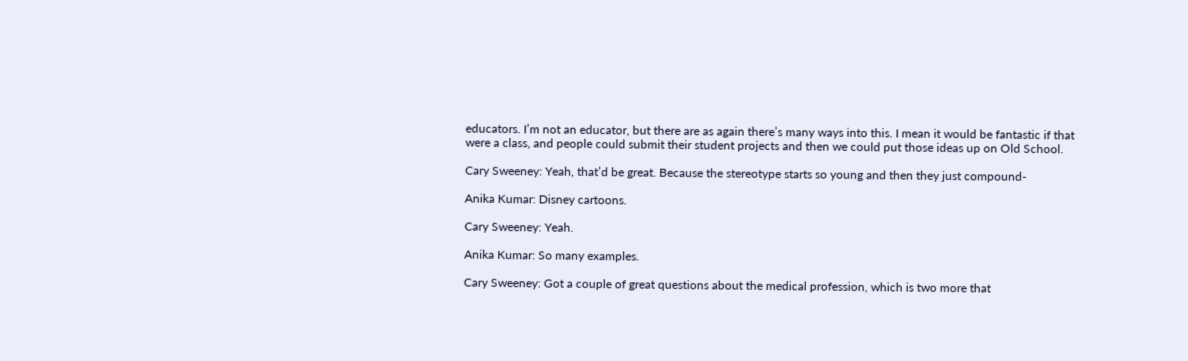educators. I’m not an educator, but there are as again there’s many ways into this. I mean it would be fantastic if that were a class, and people could submit their student projects and then we could put those ideas up on Old School.

Cary Sweeney: Yeah, that’d be great. Because the stereotype starts so young and then they just compound-

Anika Kumar: Disney cartoons.

Cary Sweeney: Yeah.

Anika Kumar: So many examples.

Cary Sweeney: Got a couple of great questions about the medical profession, which is two more that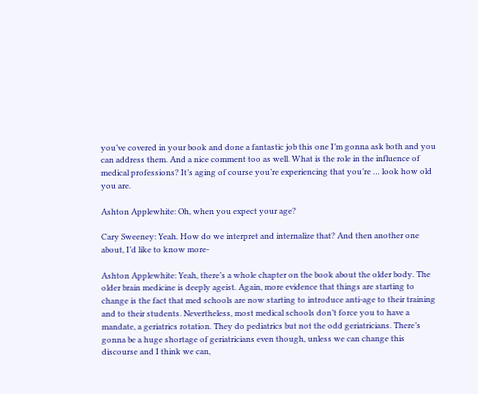you’ve covered in your book and done a fantastic job this one I’m gonna ask both and you can address them. And a nice comment too as well. What is the role in the influence of medical professions? It’s aging of course you’re experiencing that you’re … look how old you are.

Ashton Applewhite: Oh, when you expect your age?

Cary Sweeney: Yeah. How do we interpret and internalize that? And then another one about, I’d like to know more-

Ashton Applewhite: Yeah, there’s a whole chapter on the book about the older body. The older brain medicine is deeply ageist. Again, more evidence that things are starting to change is the fact that med schools are now starting to introduce anti-age to their training and to their students. Nevertheless, most medical schools don’t force you to have a mandate, a geriatrics rotation. They do pediatrics but not the odd geriatricians. There’s gonna be a huge shortage of geriatricians even though, unless we can change this discourse and I think we can,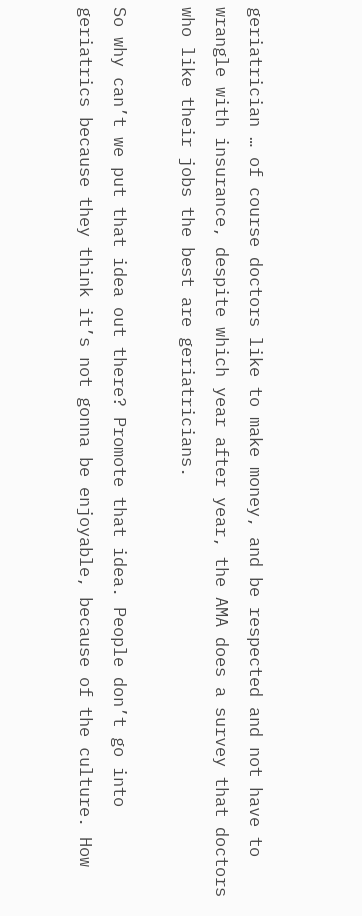geriatrician … of course doctors like to make money, and be respected and not have to wrangle with insurance, despite which year after year, the AMA does a survey that doctors who like their jobs the best are geriatricians.

So why can’t we put that idea out there? Promote that idea. People don’t go into geriatrics because they think it’s not gonna be enjoyable, because of the culture. How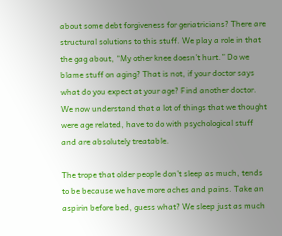about some debt forgiveness for geriatricians? There are structural solutions to this stuff. We play a role in that the gag about, “My other knee doesn’t hurt.” Do we blame stuff on aging? That is not, if your doctor says what do you expect at your age? Find another doctor. We now understand that a lot of things that we thought were age related, have to do with psychological stuff and are absolutely treatable.

The trope that older people don’t sleep as much, tends to be because we have more aches and pains. Take an aspirin before bed, guess what? We sleep just as much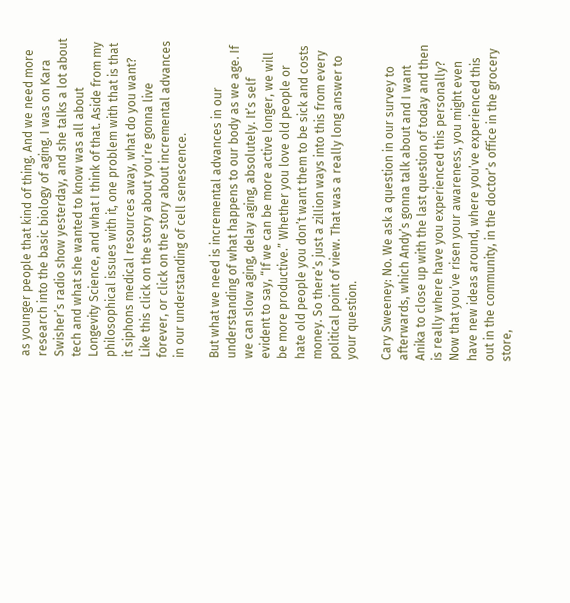as younger people that kind of thing. And we need more research into the basic biology of aging. I was on Kara Swisher’s radio show yesterday, and she talks a lot about tech and what she wanted to know was all about Longevity Science, and what I think of that. Aside from my philosophical issues with it, one problem with that is that it siphons medical resources away, what do you want? Like this click on the story about you’re gonna live forever, or click on the story about incremental advances in our understanding of cell senescence.

But what we need is incremental advances in our understanding of what happens to our body as we age. If we can slow aging, delay aging, absolutely. It’s self evident to say, “If we can be more active longer, we will be more productive.” Whether you love old people or hate old people you don’t want them to be sick and costs money. So there’s just a zillion ways into this from every political point of view. That was a really long answer to your question.

Cary Sweeney: No. We ask a question in our survey to afterwards, which Andy’s gonna talk about and I want Anika to close up with the last question of today and then is really where have you experienced this personally? Now that you’ve risen your awareness, you might even have new ideas around, where you’ve experienced this out in the community, in the doctor’s office in the grocery store,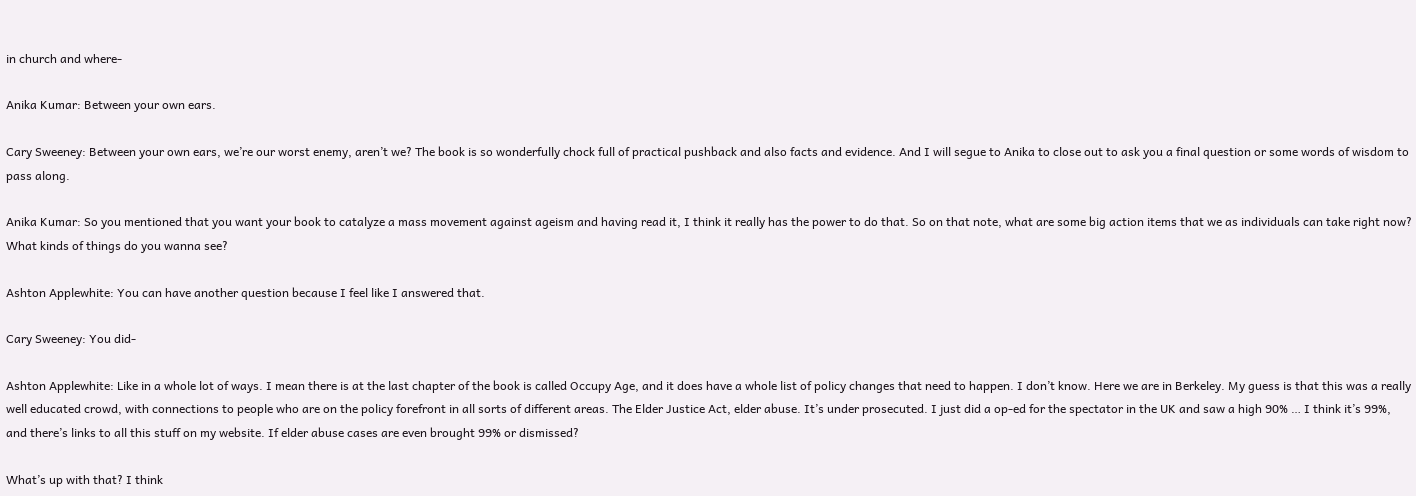in church and where-

Anika Kumar: Between your own ears.

Cary Sweeney: Between your own ears, we’re our worst enemy, aren’t we? The book is so wonderfully chock full of practical pushback and also facts and evidence. And I will segue to Anika to close out to ask you a final question or some words of wisdom to pass along.

Anika Kumar: So you mentioned that you want your book to catalyze a mass movement against ageism and having read it, I think it really has the power to do that. So on that note, what are some big action items that we as individuals can take right now? What kinds of things do you wanna see?

Ashton Applewhite: You can have another question because I feel like I answered that.

Cary Sweeney: You did-

Ashton Applewhite: Like in a whole lot of ways. I mean there is at the last chapter of the book is called Occupy Age, and it does have a whole list of policy changes that need to happen. I don’t know. Here we are in Berkeley. My guess is that this was a really well educated crowd, with connections to people who are on the policy forefront in all sorts of different areas. The Elder Justice Act, elder abuse. It’s under prosecuted. I just did a op-ed for the spectator in the UK and saw a high 90% … I think it’s 99%, and there’s links to all this stuff on my website. If elder abuse cases are even brought 99% or dismissed?

What’s up with that? I think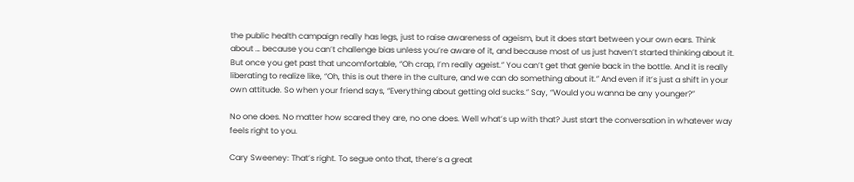the public health campaign really has legs, just to raise awareness of ageism, but it does start between your own ears. Think about … because you can’t challenge bias unless you’re aware of it, and because most of us just haven’t started thinking about it. But once you get past that uncomfortable, “Oh crap, I’m really ageist.” You can’t get that genie back in the bottle. And it is really liberating to realize like, “Oh, this is out there in the culture, and we can do something about it.” And even if it’s just a shift in your own attitude. So when your friend says, “Everything about getting old sucks.” Say, “Would you wanna be any younger?”

No one does. No matter how scared they are, no one does. Well what’s up with that? Just start the conversation in whatever way feels right to you.

Cary Sweeney: That’s right. To segue onto that, there’s a great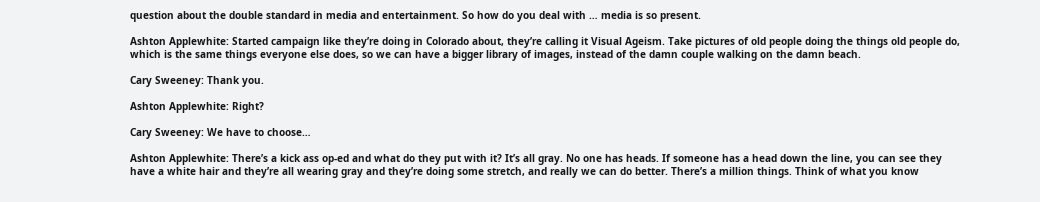question about the double standard in media and entertainment. So how do you deal with … media is so present.

Ashton Applewhite: Started campaign like they’re doing in Colorado about, they’re calling it Visual Ageism. Take pictures of old people doing the things old people do, which is the same things everyone else does, so we can have a bigger library of images, instead of the damn couple walking on the damn beach.

Cary Sweeney: Thank you.

Ashton Applewhite: Right?

Cary Sweeney: We have to choose…

Ashton Applewhite: There’s a kick ass op-ed and what do they put with it? It’s all gray. No one has heads. If someone has a head down the line, you can see they have a white hair and they’re all wearing gray and they’re doing some stretch, and really we can do better. There’s a million things. Think of what you know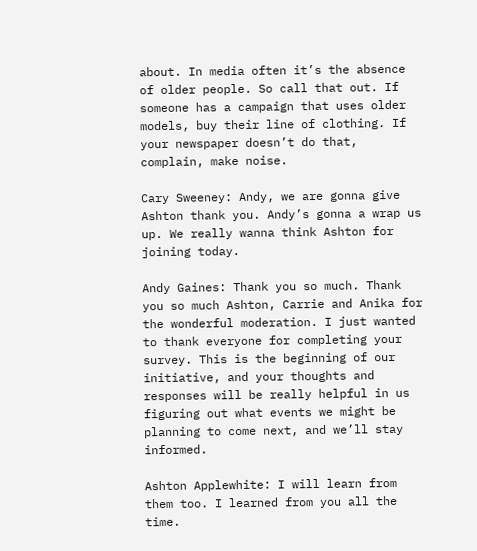about. In media often it’s the absence of older people. So call that out. If someone has a campaign that uses older models, buy their line of clothing. If your newspaper doesn’t do that, complain, make noise.

Cary Sweeney: Andy, we are gonna give Ashton thank you. Andy’s gonna a wrap us up. We really wanna think Ashton for joining today.

Andy Gaines: Thank you so much. Thank you so much Ashton, Carrie and Anika for the wonderful moderation. I just wanted to thank everyone for completing your survey. This is the beginning of our initiative, and your thoughts and responses will be really helpful in us figuring out what events we might be planning to come next, and we’ll stay informed.

Ashton Applewhite: I will learn from them too. I learned from you all the time.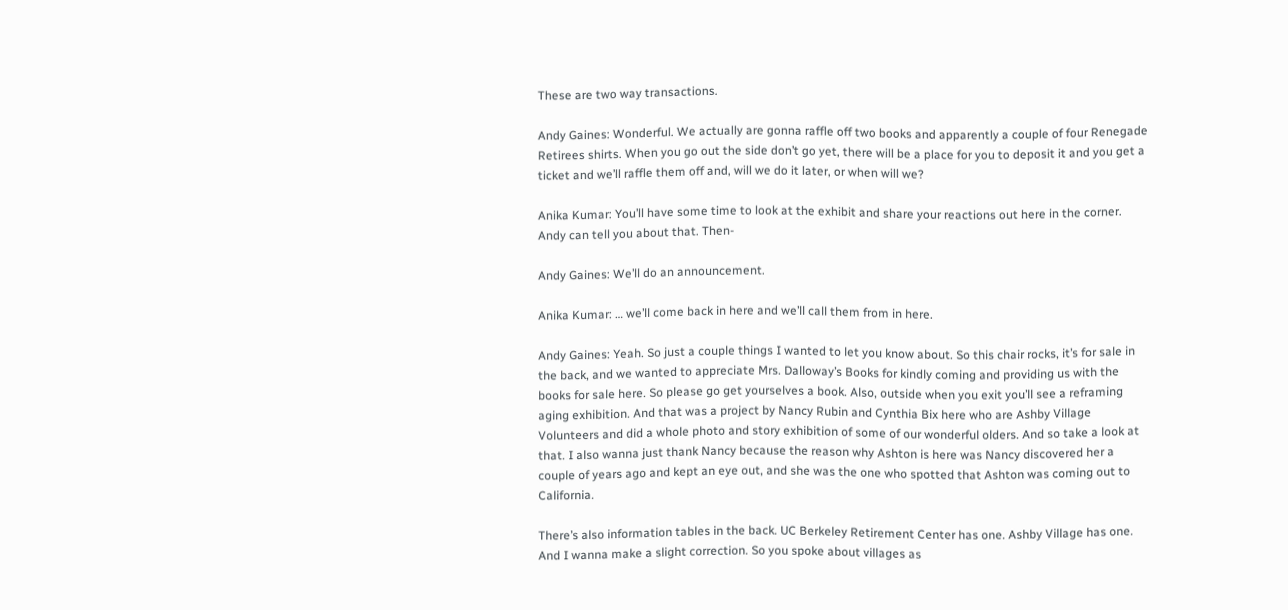These are two way transactions.

Andy Gaines: Wonderful. We actually are gonna raffle off two books and apparently a couple of four Renegade Retirees shirts. When you go out the side don’t go yet, there will be a place for you to deposit it and you get a ticket and we’ll raffle them off and, will we do it later, or when will we?

Anika Kumar: You’ll have some time to look at the exhibit and share your reactions out here in the corner. Andy can tell you about that. Then-

Andy Gaines: We’ll do an announcement.

Anika Kumar: … we’ll come back in here and we’ll call them from in here.

Andy Gaines: Yeah. So just a couple things I wanted to let you know about. So this chair rocks, it’s for sale in the back, and we wanted to appreciate Mrs. Dalloway’s Books for kindly coming and providing us with the books for sale here. So please go get yourselves a book. Also, outside when you exit you’ll see a reframing aging exhibition. And that was a project by Nancy Rubin and Cynthia Bix here who are Ashby Village Volunteers and did a whole photo and story exhibition of some of our wonderful olders. And so take a look at that. I also wanna just thank Nancy because the reason why Ashton is here was Nancy discovered her a couple of years ago and kept an eye out, and she was the one who spotted that Ashton was coming out to California.

There’s also information tables in the back. UC Berkeley Retirement Center has one. Ashby Village has one. And I wanna make a slight correction. So you spoke about villages as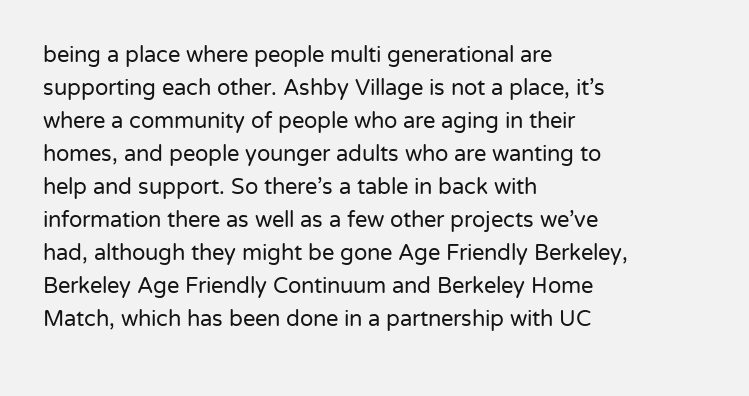being a place where people multi generational are supporting each other. Ashby Village is not a place, it’s where a community of people who are aging in their homes, and people younger adults who are wanting to help and support. So there’s a table in back with information there as well as a few other projects we’ve had, although they might be gone Age Friendly Berkeley, Berkeley Age Friendly Continuum and Berkeley Home Match, which has been done in a partnership with UC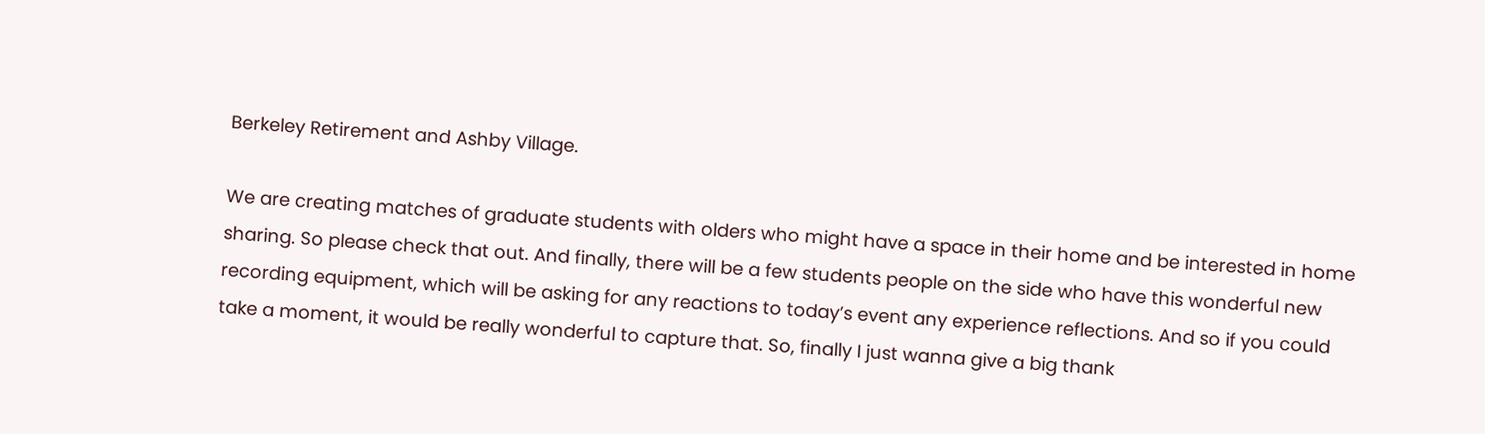Berkeley Retirement and Ashby Village.

We are creating matches of graduate students with olders who might have a space in their home and be interested in home sharing. So please check that out. And finally, there will be a few students people on the side who have this wonderful new recording equipment, which will be asking for any reactions to today’s event any experience reflections. And so if you could take a moment, it would be really wonderful to capture that. So, finally I just wanna give a big thank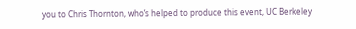you to Chris Thornton, who’s helped to produce this event, UC Berkeley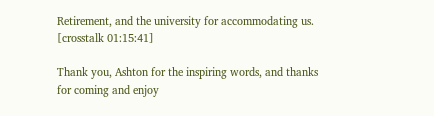Retirement, and the university for accommodating us. [crosstalk 01:15:41]

Thank you, Ashton for the inspiring words, and thanks for coming and enjoy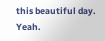this beautiful day. Yeah.